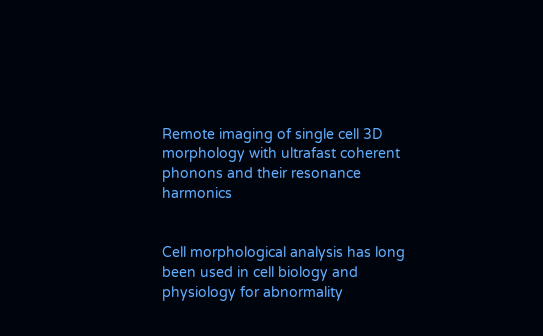Remote imaging of single cell 3D morphology with ultrafast coherent phonons and their resonance harmonics


Cell morphological analysis has long been used in cell biology and physiology for abnormality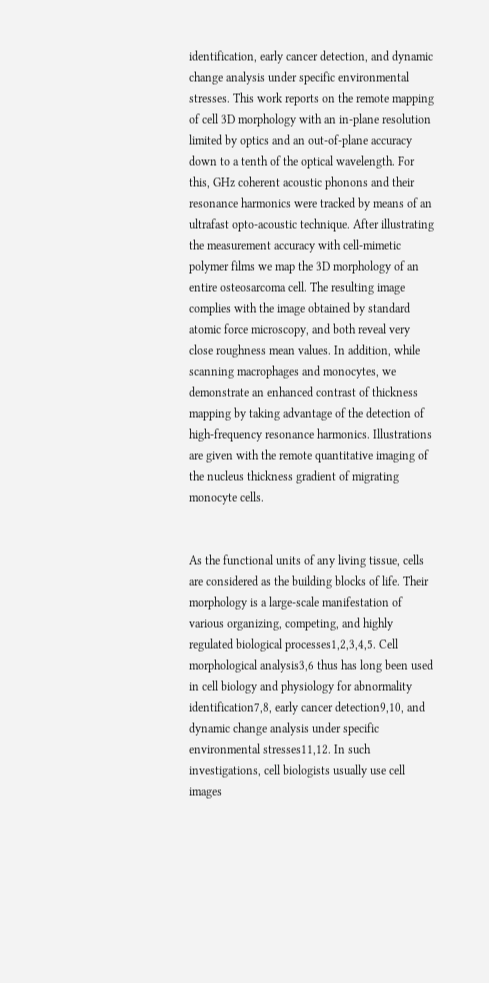identification, early cancer detection, and dynamic change analysis under specific environmental stresses. This work reports on the remote mapping of cell 3D morphology with an in-plane resolution limited by optics and an out-of-plane accuracy down to a tenth of the optical wavelength. For this, GHz coherent acoustic phonons and their resonance harmonics were tracked by means of an ultrafast opto-acoustic technique. After illustrating the measurement accuracy with cell-mimetic polymer films we map the 3D morphology of an entire osteosarcoma cell. The resulting image complies with the image obtained by standard atomic force microscopy, and both reveal very close roughness mean values. In addition, while scanning macrophages and monocytes, we demonstrate an enhanced contrast of thickness mapping by taking advantage of the detection of high-frequency resonance harmonics. Illustrations are given with the remote quantitative imaging of the nucleus thickness gradient of migrating monocyte cells.


As the functional units of any living tissue, cells are considered as the building blocks of life. Their morphology is a large-scale manifestation of various organizing, competing, and highly regulated biological processes1,2,3,4,5. Cell morphological analysis3,6 thus has long been used in cell biology and physiology for abnormality identification7,8, early cancer detection9,10, and dynamic change analysis under specific environmental stresses11,12. In such investigations, cell biologists usually use cell images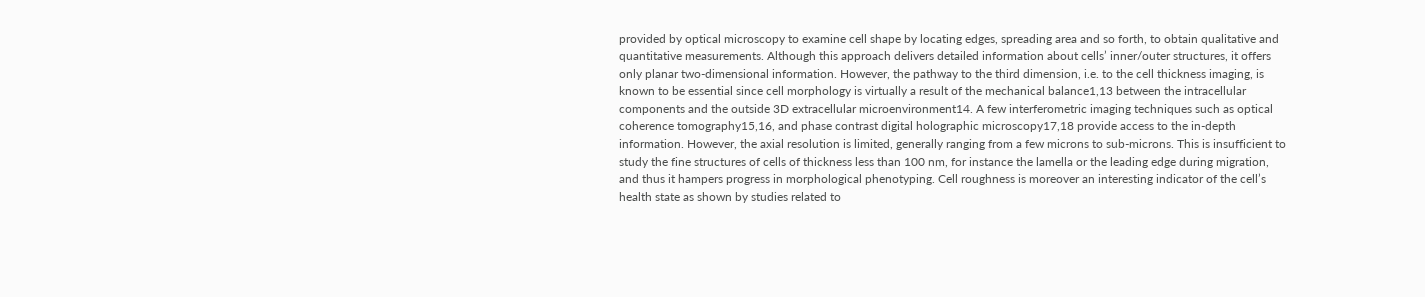provided by optical microscopy to examine cell shape by locating edges, spreading area and so forth, to obtain qualitative and quantitative measurements. Although this approach delivers detailed information about cells’ inner/outer structures, it offers only planar two-dimensional information. However, the pathway to the third dimension, i.e. to the cell thickness imaging, is known to be essential since cell morphology is virtually a result of the mechanical balance1,13 between the intracellular components and the outside 3D extracellular microenvironment14. A few interferometric imaging techniques such as optical coherence tomography15,16, and phase contrast digital holographic microscopy17,18 provide access to the in-depth information. However, the axial resolution is limited, generally ranging from a few microns to sub-microns. This is insufficient to study the fine structures of cells of thickness less than 100 nm, for instance the lamella or the leading edge during migration, and thus it hampers progress in morphological phenotyping. Cell roughness is moreover an interesting indicator of the cell’s health state as shown by studies related to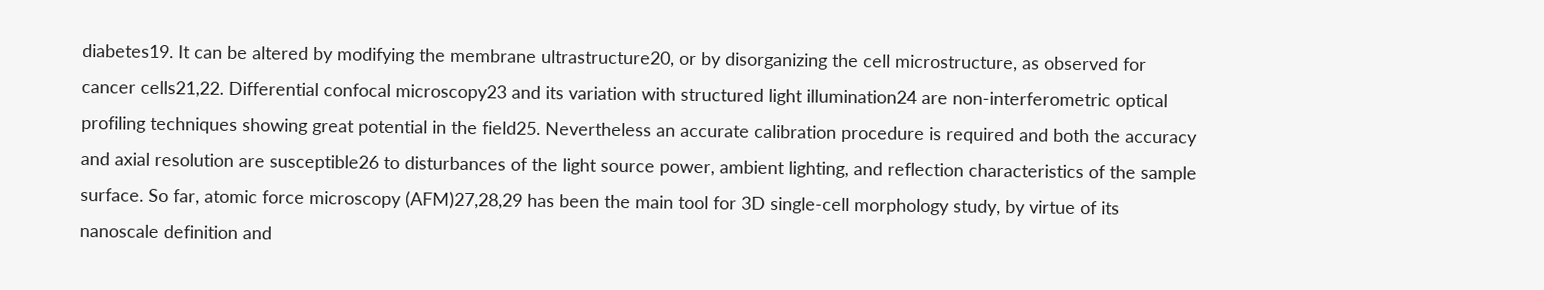diabetes19. It can be altered by modifying the membrane ultrastructure20, or by disorganizing the cell microstructure, as observed for cancer cells21,22. Differential confocal microscopy23 and its variation with structured light illumination24 are non-interferometric optical profiling techniques showing great potential in the field25. Nevertheless an accurate calibration procedure is required and both the accuracy and axial resolution are susceptible26 to disturbances of the light source power, ambient lighting, and reflection characteristics of the sample surface. So far, atomic force microscopy (AFM)27,28,29 has been the main tool for 3D single-cell morphology study, by virtue of its nanoscale definition and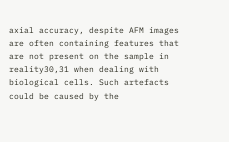axial accuracy, despite AFM images are often containing features that are not present on the sample in reality30,31 when dealing with biological cells. Such artefacts could be caused by the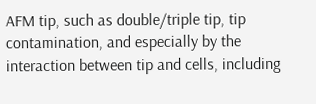AFM tip, such as double/triple tip, tip contamination, and especially by the interaction between tip and cells, including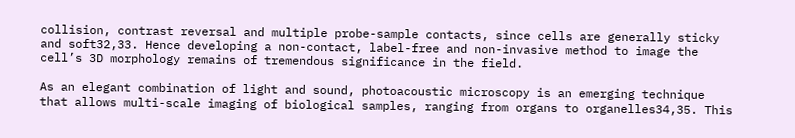collision, contrast reversal and multiple probe-sample contacts, since cells are generally sticky and soft32,33. Hence developing a non-contact, label-free and non-invasive method to image the cell’s 3D morphology remains of tremendous significance in the field.

As an elegant combination of light and sound, photoacoustic microscopy is an emerging technique that allows multi-scale imaging of biological samples, ranging from organs to organelles34,35. This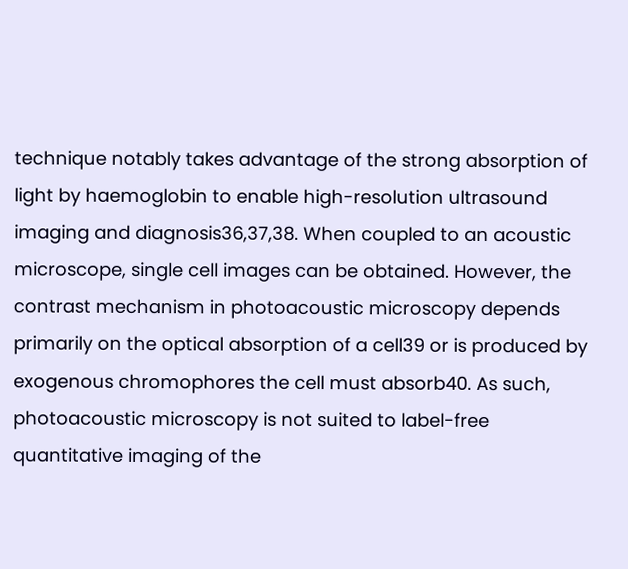technique notably takes advantage of the strong absorption of light by haemoglobin to enable high-resolution ultrasound imaging and diagnosis36,37,38. When coupled to an acoustic microscope, single cell images can be obtained. However, the contrast mechanism in photoacoustic microscopy depends primarily on the optical absorption of a cell39 or is produced by exogenous chromophores the cell must absorb40. As such, photoacoustic microscopy is not suited to label-free quantitative imaging of the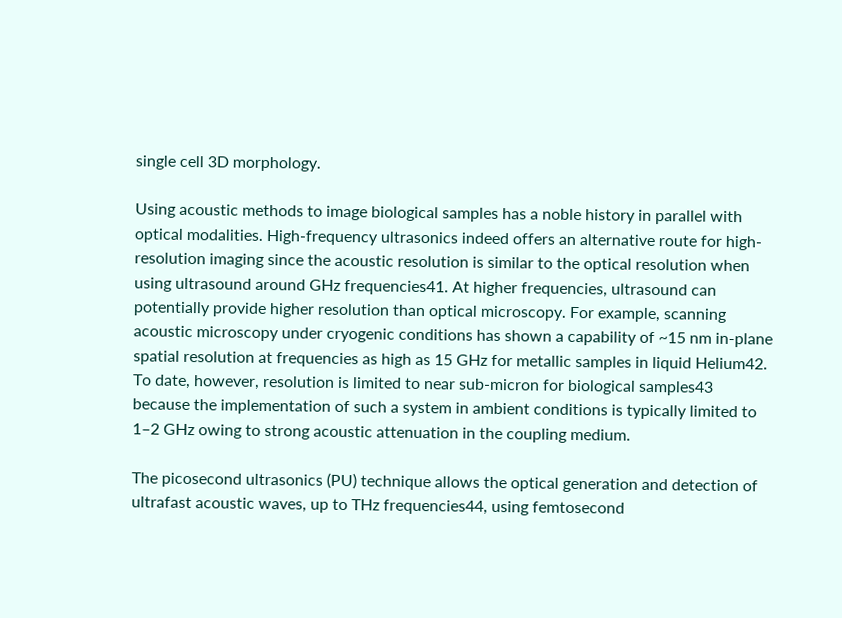single cell 3D morphology.

Using acoustic methods to image biological samples has a noble history in parallel with optical modalities. High-frequency ultrasonics indeed offers an alternative route for high-resolution imaging since the acoustic resolution is similar to the optical resolution when using ultrasound around GHz frequencies41. At higher frequencies, ultrasound can potentially provide higher resolution than optical microscopy. For example, scanning acoustic microscopy under cryogenic conditions has shown a capability of ~15 nm in-plane spatial resolution at frequencies as high as 15 GHz for metallic samples in liquid Helium42. To date, however, resolution is limited to near sub-micron for biological samples43 because the implementation of such a system in ambient conditions is typically limited to 1–2 GHz owing to strong acoustic attenuation in the coupling medium.

The picosecond ultrasonics (PU) technique allows the optical generation and detection of ultrafast acoustic waves, up to THz frequencies44, using femtosecond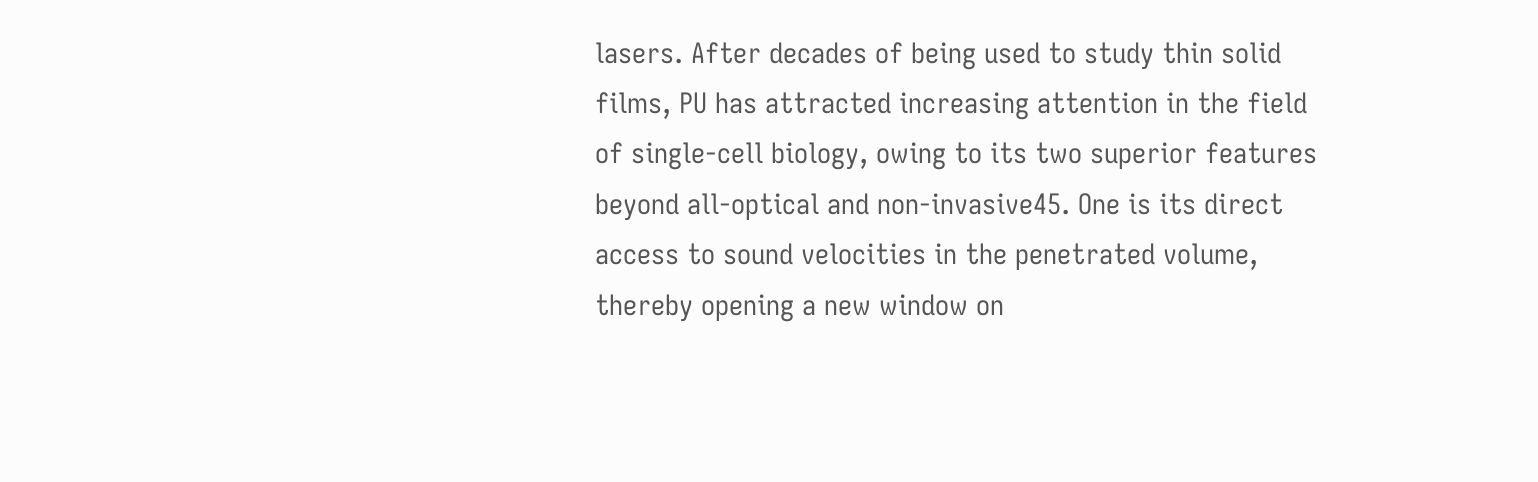lasers. After decades of being used to study thin solid films, PU has attracted increasing attention in the field of single-cell biology, owing to its two superior features beyond all-optical and non-invasive45. One is its direct access to sound velocities in the penetrated volume, thereby opening a new window on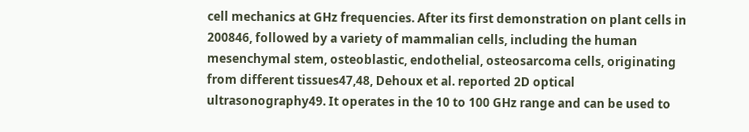cell mechanics at GHz frequencies. After its first demonstration on plant cells in 200846, followed by a variety of mammalian cells, including the human mesenchymal stem, osteoblastic, endothelial, osteosarcoma cells, originating from different tissues47,48, Dehoux et al. reported 2D optical ultrasonography49. It operates in the 10 to 100 GHz range and can be used to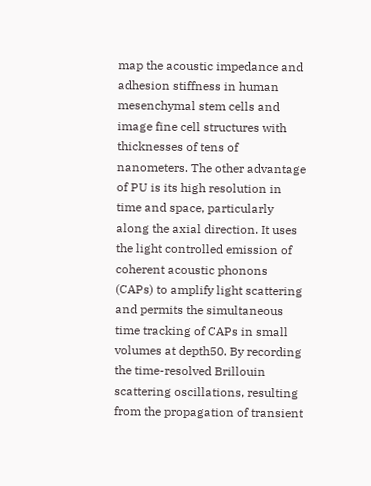map the acoustic impedance and adhesion stiffness in human mesenchymal stem cells and image fine cell structures with thicknesses of tens of nanometers. The other advantage of PU is its high resolution in time and space, particularly along the axial direction. It uses the light controlled emission of coherent acoustic phonons (CAPs) to amplify light scattering and permits the simultaneous time tracking of CAPs in small volumes at depth50. By recording the time-resolved Brillouin scattering oscillations, resulting from the propagation of transient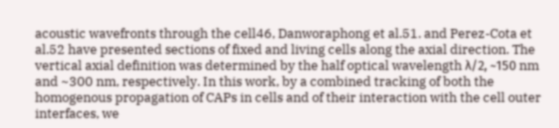acoustic wavefronts through the cell46, Danworaphong et al.51. and Perez-Cota et al.52 have presented sections of fixed and living cells along the axial direction. The vertical axial definition was determined by the half optical wavelength λ/2, ~150 nm and ~300 nm, respectively. In this work, by a combined tracking of both the homogenous propagation of CAPs in cells and of their interaction with the cell outer interfaces, we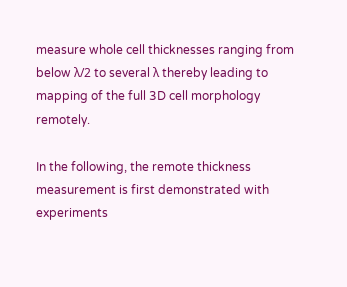measure whole cell thicknesses ranging from below λ/2 to several λ thereby leading to mapping of the full 3D cell morphology remotely.

In the following, the remote thickness measurement is first demonstrated with experiments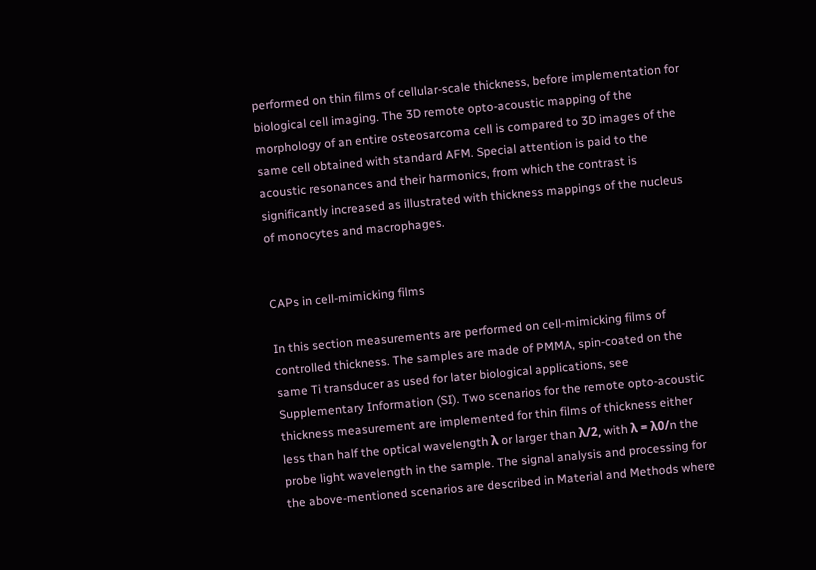performed on thin films of cellular-scale thickness, before implementation for biological cell imaging. The 3D remote opto-acoustic mapping of the morphology of an entire osteosarcoma cell is compared to 3D images of the same cell obtained with standard AFM. Special attention is paid to the acoustic resonances and their harmonics, from which the contrast is significantly increased as illustrated with thickness mappings of the nucleus of monocytes and macrophages.


CAPs in cell-mimicking films

In this section measurements are performed on cell-mimicking films of controlled thickness. The samples are made of PMMA, spin-coated on the same Ti transducer as used for later biological applications, see Supplementary Information (SI). Two scenarios for the remote opto-acoustic thickness measurement are implemented for thin films of thickness either less than half the optical wavelength λ or larger than λ/2, with λ = λ0/n the probe light wavelength in the sample. The signal analysis and processing for the above-mentioned scenarios are described in Material and Methods where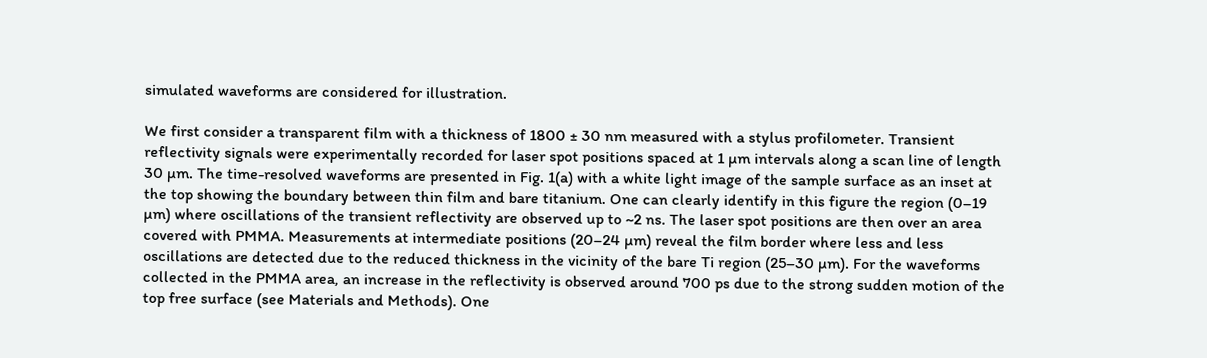simulated waveforms are considered for illustration.

We first consider a transparent film with a thickness of 1800 ± 30 nm measured with a stylus profilometer. Transient reflectivity signals were experimentally recorded for laser spot positions spaced at 1 µm intervals along a scan line of length 30 µm. The time-resolved waveforms are presented in Fig. 1(a) with a white light image of the sample surface as an inset at the top showing the boundary between thin film and bare titanium. One can clearly identify in this figure the region (0–19 µm) where oscillations of the transient reflectivity are observed up to ~2 ns. The laser spot positions are then over an area covered with PMMA. Measurements at intermediate positions (20–24 µm) reveal the film border where less and less oscillations are detected due to the reduced thickness in the vicinity of the bare Ti region (25–30 µm). For the waveforms collected in the PMMA area, an increase in the reflectivity is observed around 700 ps due to the strong sudden motion of the top free surface (see Materials and Methods). One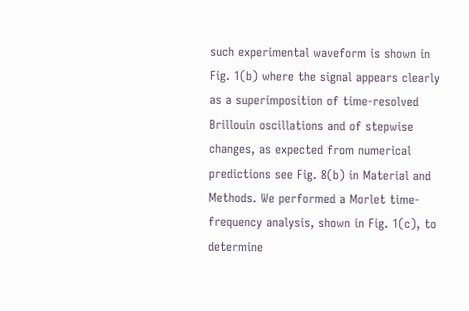such experimental waveform is shown in Fig. 1(b) where the signal appears clearly as a superimposition of time-resolved Brillouin oscillations and of stepwise changes, as expected from numerical predictions see Fig. 8(b) in Material and Methods. We performed a Morlet time-frequency analysis, shown in Fig. 1(c), to determine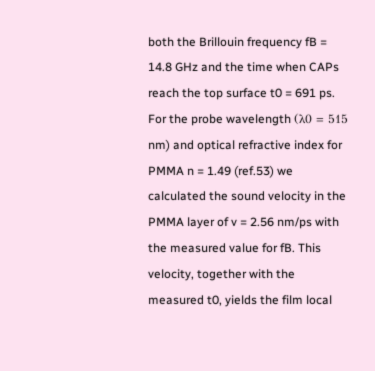both the Brillouin frequency fB = 14.8 GHz and the time when CAPs reach the top surface t0 = 691 ps. For the probe wavelength (λ0 = 515 nm) and optical refractive index for PMMA n = 1.49 (ref.53) we calculated the sound velocity in the PMMA layer of v = 2.56 nm/ps with the measured value for fB. This velocity, together with the measured t0, yields the film local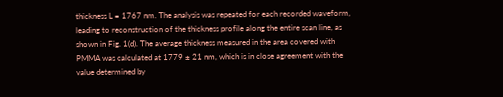thickness L = 1767 nm. The analysis was repeated for each recorded waveform, leading to reconstruction of the thickness profile along the entire scan line, as shown in Fig. 1(d). The average thickness measured in the area covered with PMMA was calculated at 1779 ± 21 nm, which is in close agreement with the value determined by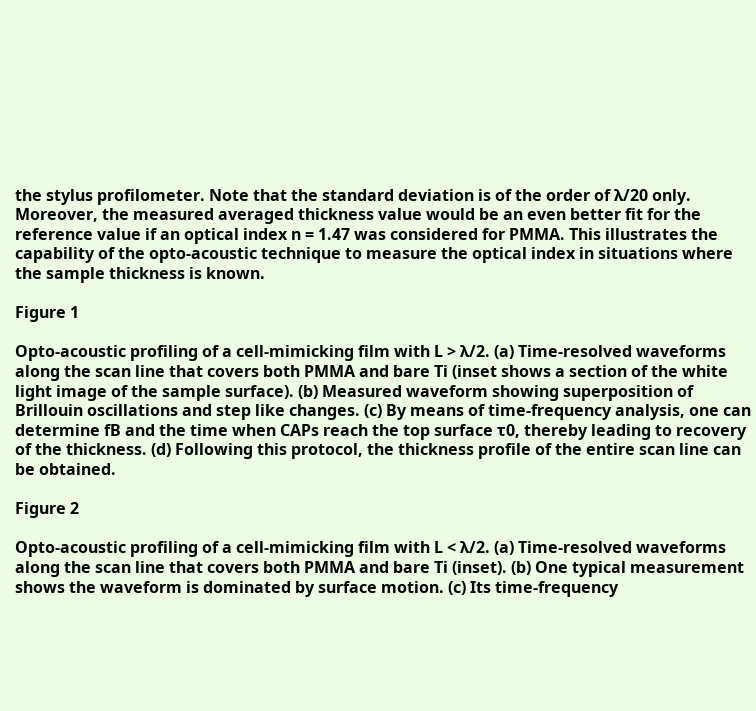the stylus profilometer. Note that the standard deviation is of the order of λ/20 only. Moreover, the measured averaged thickness value would be an even better fit for the reference value if an optical index n = 1.47 was considered for PMMA. This illustrates the capability of the opto-acoustic technique to measure the optical index in situations where the sample thickness is known.

Figure 1

Opto-acoustic profiling of a cell-mimicking film with L > λ/2. (a) Time-resolved waveforms along the scan line that covers both PMMA and bare Ti (inset shows a section of the white light image of the sample surface). (b) Measured waveform showing superposition of Brillouin oscillations and step like changes. (c) By means of time-frequency analysis, one can determine fB and the time when CAPs reach the top surface τ0, thereby leading to recovery of the thickness. (d) Following this protocol, the thickness profile of the entire scan line can be obtained.

Figure 2

Opto-acoustic profiling of a cell-mimicking film with L < λ/2. (a) Time-resolved waveforms along the scan line that covers both PMMA and bare Ti (inset). (b) One typical measurement shows the waveform is dominated by surface motion. (c) Its time-frequency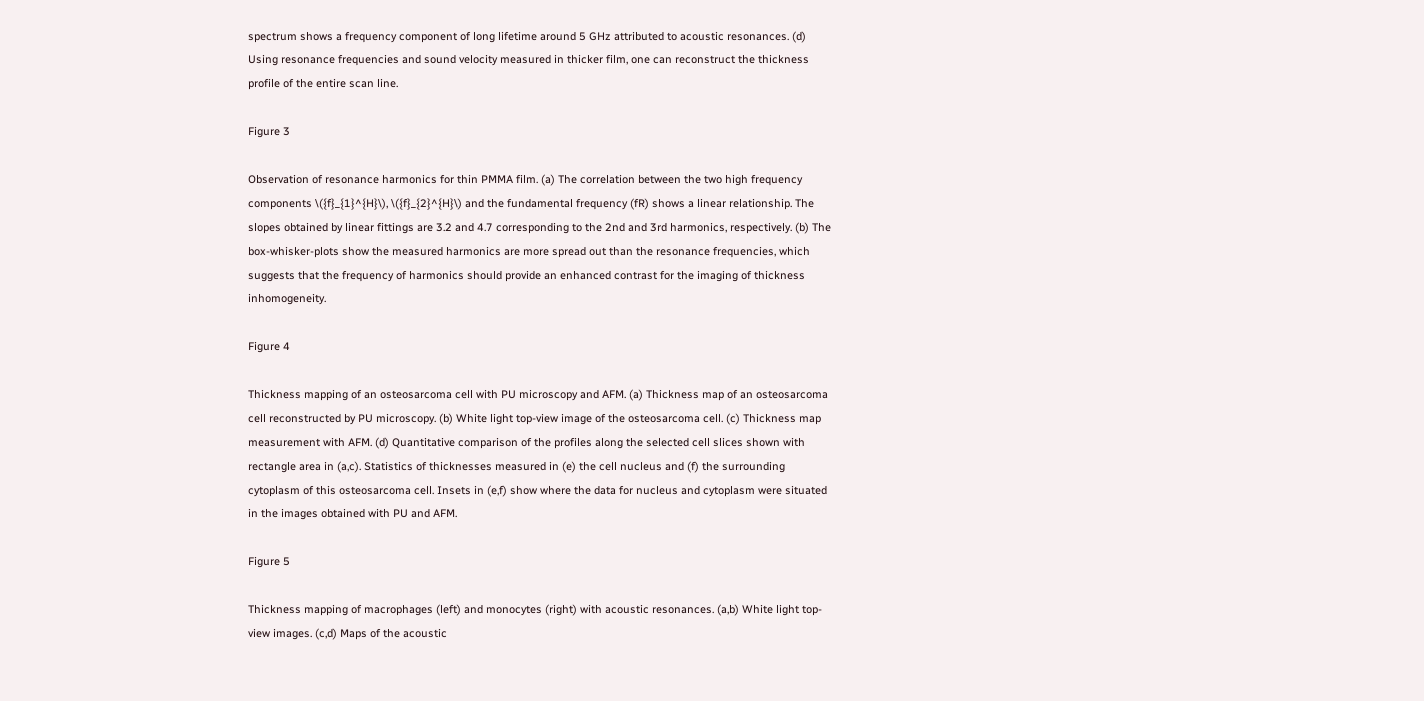spectrum shows a frequency component of long lifetime around 5 GHz attributed to acoustic resonances. (d) Using resonance frequencies and sound velocity measured in thicker film, one can reconstruct the thickness profile of the entire scan line.

Figure 3

Observation of resonance harmonics for thin PMMA film. (a) The correlation between the two high frequency components \({f}_{1}^{H}\), \({f}_{2}^{H}\) and the fundamental frequency (fR) shows a linear relationship. The slopes obtained by linear fittings are 3.2 and 4.7 corresponding to the 2nd and 3rd harmonics, respectively. (b) The box-whisker-plots show the measured harmonics are more spread out than the resonance frequencies, which suggests that the frequency of harmonics should provide an enhanced contrast for the imaging of thickness inhomogeneity.

Figure 4

Thickness mapping of an osteosarcoma cell with PU microscopy and AFM. (a) Thickness map of an osteosarcoma cell reconstructed by PU microscopy. (b) White light top-view image of the osteosarcoma cell. (c) Thickness map measurement with AFM. (d) Quantitative comparison of the profiles along the selected cell slices shown with rectangle area in (a,c). Statistics of thicknesses measured in (e) the cell nucleus and (f) the surrounding cytoplasm of this osteosarcoma cell. Insets in (e,f) show where the data for nucleus and cytoplasm were situated in the images obtained with PU and AFM.

Figure 5

Thickness mapping of macrophages (left) and monocytes (right) with acoustic resonances. (a,b) White light top-view images. (c,d) Maps of the acoustic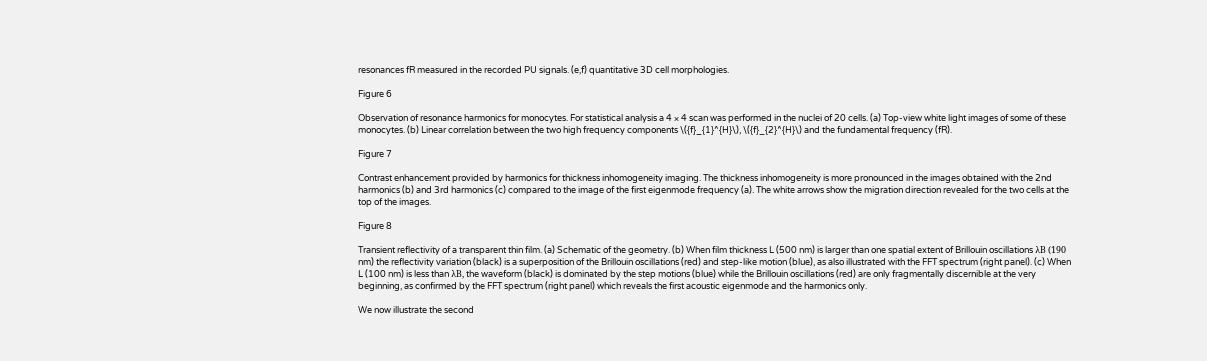resonances fR measured in the recorded PU signals. (e,f) quantitative 3D cell morphologies.

Figure 6

Observation of resonance harmonics for monocytes. For statistical analysis a 4 × 4 scan was performed in the nuclei of 20 cells. (a) Top-view white light images of some of these monocytes. (b) Linear correlation between the two high frequency components \({f}_{1}^{H}\), \({f}_{2}^{H}\) and the fundamental frequency (fR).

Figure 7

Contrast enhancement provided by harmonics for thickness inhomogeneity imaging. The thickness inhomogeneity is more pronounced in the images obtained with the 2nd harmonics (b) and 3rd harmonics (c) compared to the image of the first eigenmode frequency (a). The white arrows show the migration direction revealed for the two cells at the top of the images.

Figure 8

Transient reflectivity of a transparent thin film. (a) Schematic of the geometry. (b) When film thickness L (500 nm) is larger than one spatial extent of Brillouin oscillations λB (190 nm) the reflectivity variation (black) is a superposition of the Brillouin oscillations (red) and step-like motion (blue), as also illustrated with the FFT spectrum (right panel). (c) When L (100 nm) is less than λB, the waveform (black) is dominated by the step motions (blue) while the Brillouin oscillations (red) are only fragmentally discernible at the very beginning, as confirmed by the FFT spectrum (right panel) which reveals the first acoustic eigenmode and the harmonics only.

We now illustrate the second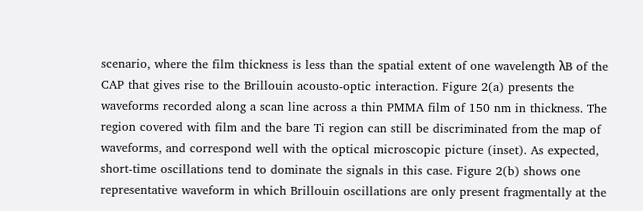scenario, where the film thickness is less than the spatial extent of one wavelength λB of the CAP that gives rise to the Brillouin acousto-optic interaction. Figure 2(a) presents the waveforms recorded along a scan line across a thin PMMA film of 150 nm in thickness. The region covered with film and the bare Ti region can still be discriminated from the map of waveforms, and correspond well with the optical microscopic picture (inset). As expected, short-time oscillations tend to dominate the signals in this case. Figure 2(b) shows one representative waveform in which Brillouin oscillations are only present fragmentally at the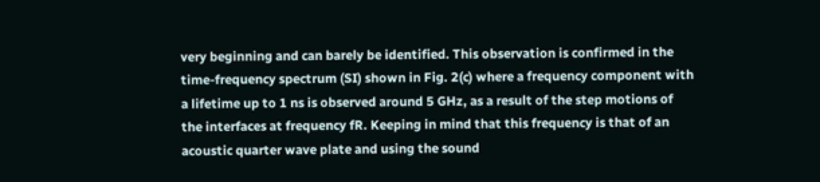very beginning and can barely be identified. This observation is confirmed in the time-frequency spectrum (SI) shown in Fig. 2(c) where a frequency component with a lifetime up to 1 ns is observed around 5 GHz, as a result of the step motions of the interfaces at frequency fR. Keeping in mind that this frequency is that of an acoustic quarter wave plate and using the sound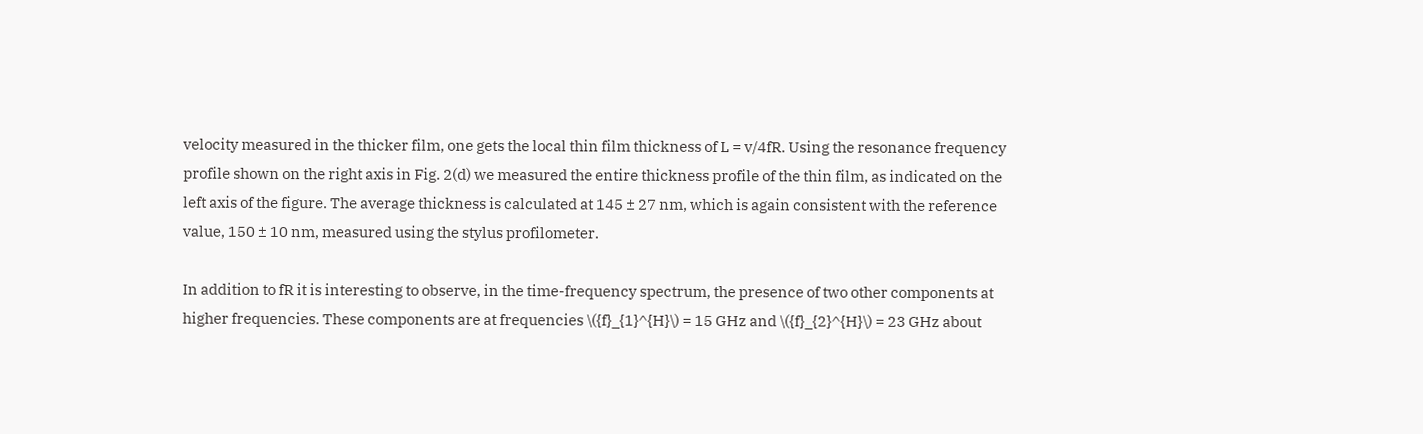velocity measured in the thicker film, one gets the local thin film thickness of L = v/4fR. Using the resonance frequency profile shown on the right axis in Fig. 2(d) we measured the entire thickness profile of the thin film, as indicated on the left axis of the figure. The average thickness is calculated at 145 ± 27 nm, which is again consistent with the reference value, 150 ± 10 nm, measured using the stylus profilometer.

In addition to fR it is interesting to observe, in the time-frequency spectrum, the presence of two other components at higher frequencies. These components are at frequencies \({f}_{1}^{H}\) = 15 GHz and \({f}_{2}^{H}\) = 23 GHz about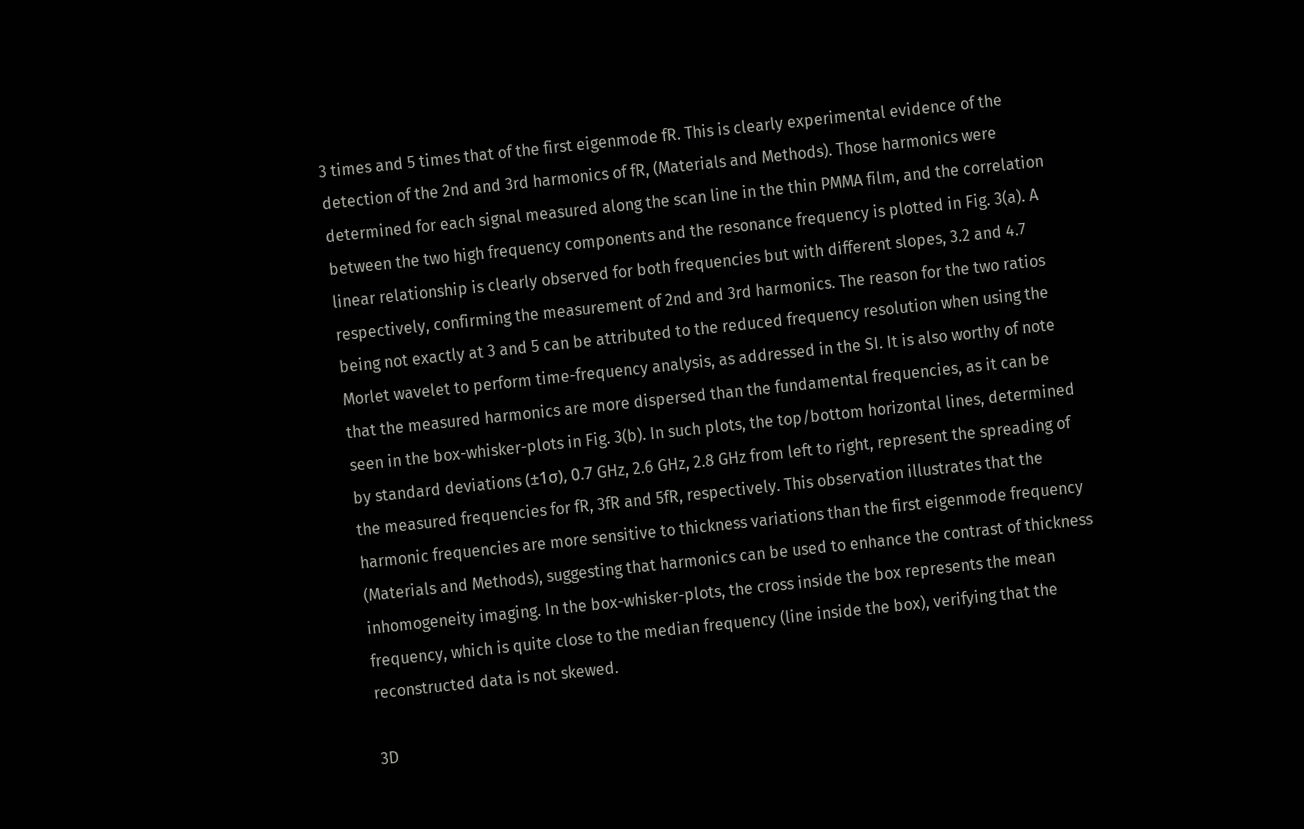3 times and 5 times that of the first eigenmode fR. This is clearly experimental evidence of the detection of the 2nd and 3rd harmonics of fR, (Materials and Methods). Those harmonics were determined for each signal measured along the scan line in the thin PMMA film, and the correlation between the two high frequency components and the resonance frequency is plotted in Fig. 3(a). A linear relationship is clearly observed for both frequencies but with different slopes, 3.2 and 4.7 respectively, confirming the measurement of 2nd and 3rd harmonics. The reason for the two ratios being not exactly at 3 and 5 can be attributed to the reduced frequency resolution when using the Morlet wavelet to perform time-frequency analysis, as addressed in the SI. It is also worthy of note that the measured harmonics are more dispersed than the fundamental frequencies, as it can be seen in the box-whisker-plots in Fig. 3(b). In such plots, the top/bottom horizontal lines, determined by standard deviations (±1σ), 0.7 GHz, 2.6 GHz, 2.8 GHz from left to right, represent the spreading of the measured frequencies for fR, 3fR and 5fR, respectively. This observation illustrates that the harmonic frequencies are more sensitive to thickness variations than the first eigenmode frequency (Materials and Methods), suggesting that harmonics can be used to enhance the contrast of thickness inhomogeneity imaging. In the box-whisker-plots, the cross inside the box represents the mean frequency, which is quite close to the median frequency (line inside the box), verifying that the reconstructed data is not skewed.

3D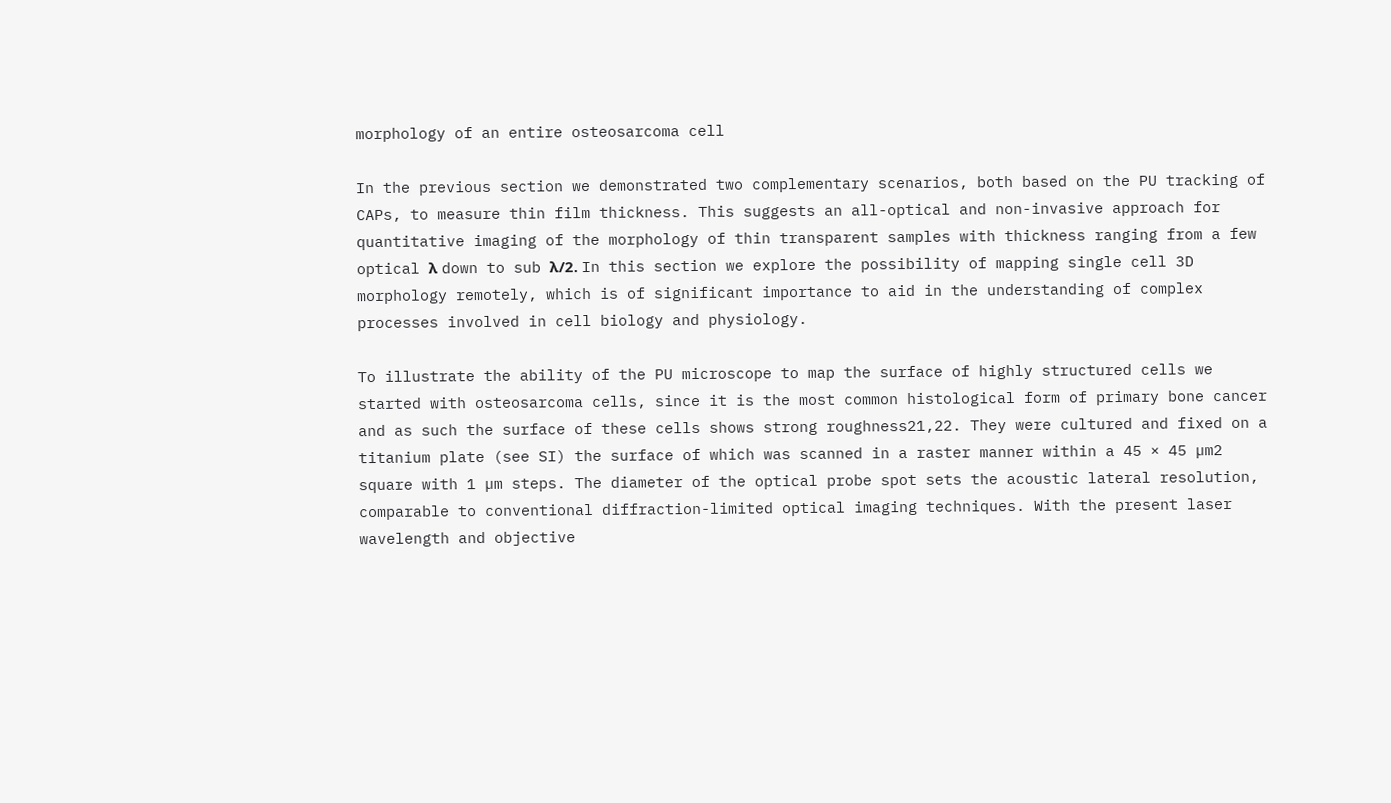morphology of an entire osteosarcoma cell

In the previous section we demonstrated two complementary scenarios, both based on the PU tracking of CAPs, to measure thin film thickness. This suggests an all-optical and non-invasive approach for quantitative imaging of the morphology of thin transparent samples with thickness ranging from a few optical λ down to sub λ/2. In this section we explore the possibility of mapping single cell 3D morphology remotely, which is of significant importance to aid in the understanding of complex processes involved in cell biology and physiology.

To illustrate the ability of the PU microscope to map the surface of highly structured cells we started with osteosarcoma cells, since it is the most common histological form of primary bone cancer and as such the surface of these cells shows strong roughness21,22. They were cultured and fixed on a titanium plate (see SI) the surface of which was scanned in a raster manner within a 45 × 45 µm2 square with 1 µm steps. The diameter of the optical probe spot sets the acoustic lateral resolution, comparable to conventional diffraction-limited optical imaging techniques. With the present laser wavelength and objective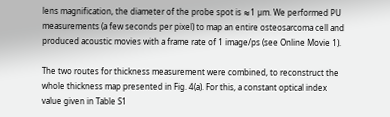lens magnification, the diameter of the probe spot is ≈1 µm. We performed PU measurements (a few seconds per pixel) to map an entire osteosarcoma cell and produced acoustic movies with a frame rate of 1 image/ps (see Online Movie 1).

The two routes for thickness measurement were combined, to reconstruct the whole thickness map presented in Fig. 4(a). For this, a constant optical index value given in Table S1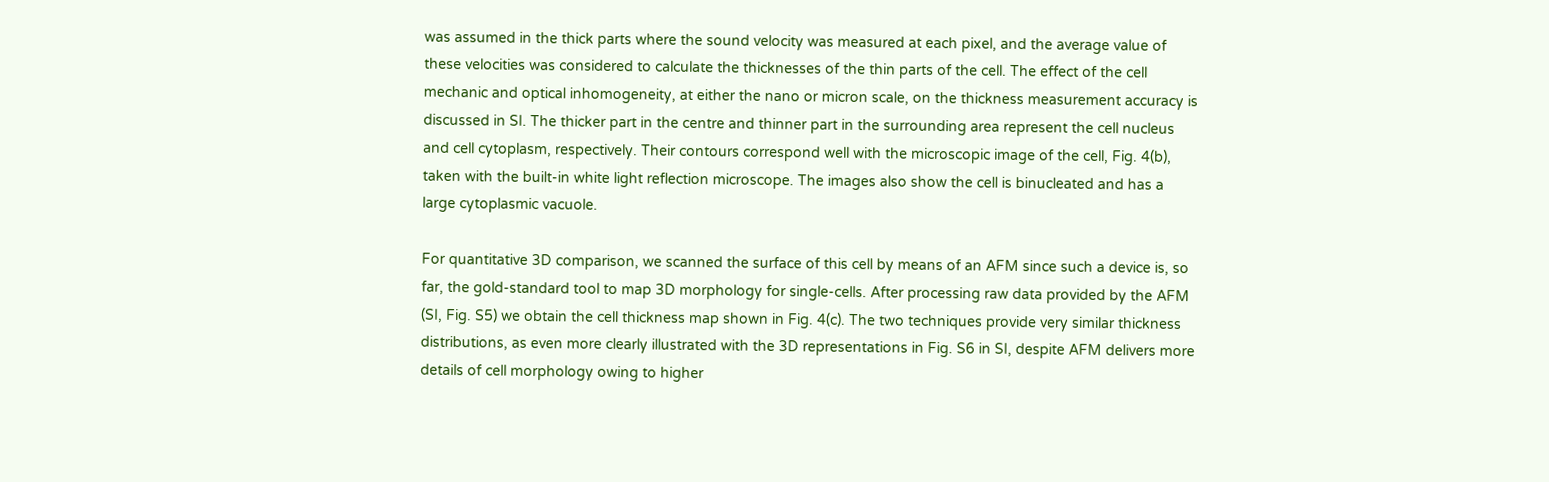was assumed in the thick parts where the sound velocity was measured at each pixel, and the average value of these velocities was considered to calculate the thicknesses of the thin parts of the cell. The effect of the cell mechanic and optical inhomogeneity, at either the nano or micron scale, on the thickness measurement accuracy is discussed in SI. The thicker part in the centre and thinner part in the surrounding area represent the cell nucleus and cell cytoplasm, respectively. Their contours correspond well with the microscopic image of the cell, Fig. 4(b), taken with the built-in white light reflection microscope. The images also show the cell is binucleated and has a large cytoplasmic vacuole.

For quantitative 3D comparison, we scanned the surface of this cell by means of an AFM since such a device is, so far, the gold-standard tool to map 3D morphology for single-cells. After processing raw data provided by the AFM (SI, Fig. S5) we obtain the cell thickness map shown in Fig. 4(c). The two techniques provide very similar thickness distributions, as even more clearly illustrated with the 3D representations in Fig. S6 in SI, despite AFM delivers more details of cell morphology owing to higher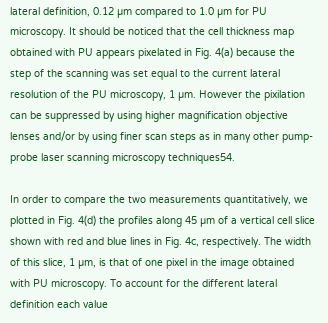lateral definition, 0.12 µm compared to 1.0 µm for PU microscopy. It should be noticed that the cell thickness map obtained with PU appears pixelated in Fig. 4(a) because the step of the scanning was set equal to the current lateral resolution of the PU microscopy, 1 µm. However the pixilation can be suppressed by using higher magnification objective lenses and/or by using finer scan steps as in many other pump-probe laser scanning microscopy techniques54.

In order to compare the two measurements quantitatively, we plotted in Fig. 4(d) the profiles along 45 µm of a vertical cell slice shown with red and blue lines in Fig. 4c, respectively. The width of this slice, 1 µm, is that of one pixel in the image obtained with PU microscopy. To account for the different lateral definition each value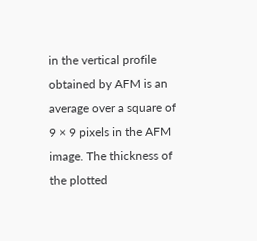in the vertical profile obtained by AFM is an average over a square of 9 × 9 pixels in the AFM image. The thickness of the plotted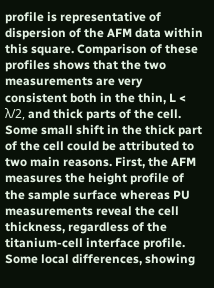profile is representative of dispersion of the AFM data within this square. Comparison of these profiles shows that the two measurements are very consistent both in the thin, L < λ/2, and thick parts of the cell. Some small shift in the thick part of the cell could be attributed to two main reasons. First, the AFM measures the height profile of the sample surface whereas PU measurements reveal the cell thickness, regardless of the titanium-cell interface profile. Some local differences, showing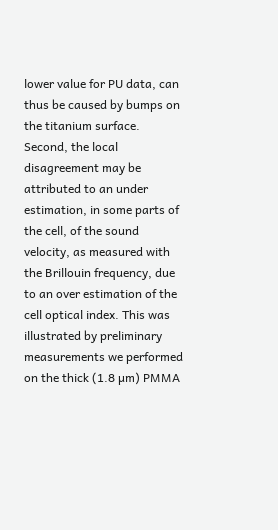lower value for PU data, can thus be caused by bumps on the titanium surface. Second, the local disagreement may be attributed to an under estimation, in some parts of the cell, of the sound velocity, as measured with the Brillouin frequency, due to an over estimation of the cell optical index. This was illustrated by preliminary measurements we performed on the thick (1.8 µm) PMMA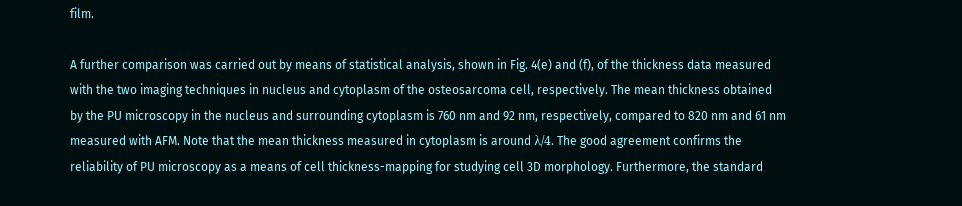film.

A further comparison was carried out by means of statistical analysis, shown in Fig. 4(e) and (f), of the thickness data measured with the two imaging techniques in nucleus and cytoplasm of the osteosarcoma cell, respectively. The mean thickness obtained by the PU microscopy in the nucleus and surrounding cytoplasm is 760 nm and 92 nm, respectively, compared to 820 nm and 61 nm measured with AFM. Note that the mean thickness measured in cytoplasm is around λ/4. The good agreement confirms the reliability of PU microscopy as a means of cell thickness-mapping for studying cell 3D morphology. Furthermore, the standard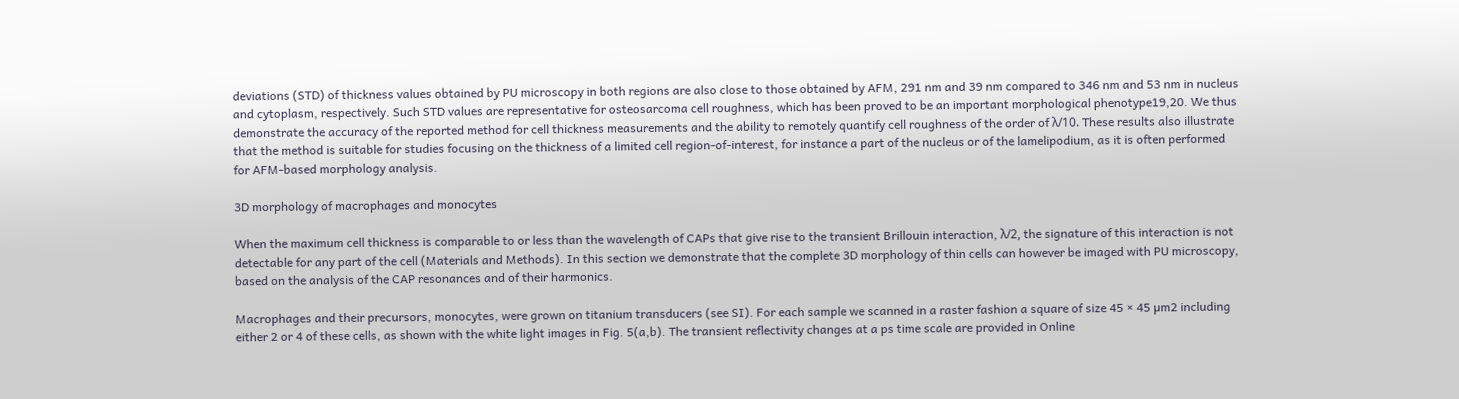deviations (STD) of thickness values obtained by PU microscopy in both regions are also close to those obtained by AFM, 291 nm and 39 nm compared to 346 nm and 53 nm in nucleus and cytoplasm, respectively. Such STD values are representative for osteosarcoma cell roughness, which has been proved to be an important morphological phenotype19,20. We thus demonstrate the accuracy of the reported method for cell thickness measurements and the ability to remotely quantify cell roughness of the order of λ/10. These results also illustrate that the method is suitable for studies focusing on the thickness of a limited cell region-of-interest, for instance a part of the nucleus or of the lamelipodium, as it is often performed for AFM-based morphology analysis.

3D morphology of macrophages and monocytes

When the maximum cell thickness is comparable to or less than the wavelength of CAPs that give rise to the transient Brillouin interaction, λ/2, the signature of this interaction is not detectable for any part of the cell (Materials and Methods). In this section we demonstrate that the complete 3D morphology of thin cells can however be imaged with PU microscopy, based on the analysis of the CAP resonances and of their harmonics.

Macrophages and their precursors, monocytes, were grown on titanium transducers (see SI). For each sample we scanned in a raster fashion a square of size 45 × 45 µm2 including either 2 or 4 of these cells, as shown with the white light images in Fig. 5(a,b). The transient reflectivity changes at a ps time scale are provided in Online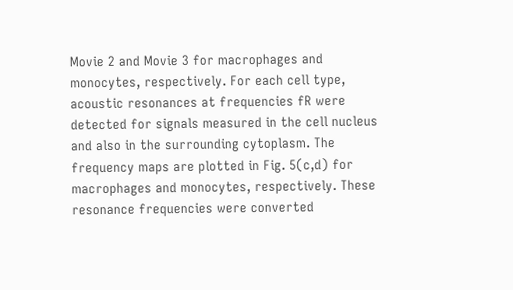Movie 2 and Movie 3 for macrophages and monocytes, respectively. For each cell type, acoustic resonances at frequencies fR were detected for signals measured in the cell nucleus and also in the surrounding cytoplasm. The frequency maps are plotted in Fig. 5(c,d) for macrophages and monocytes, respectively. These resonance frequencies were converted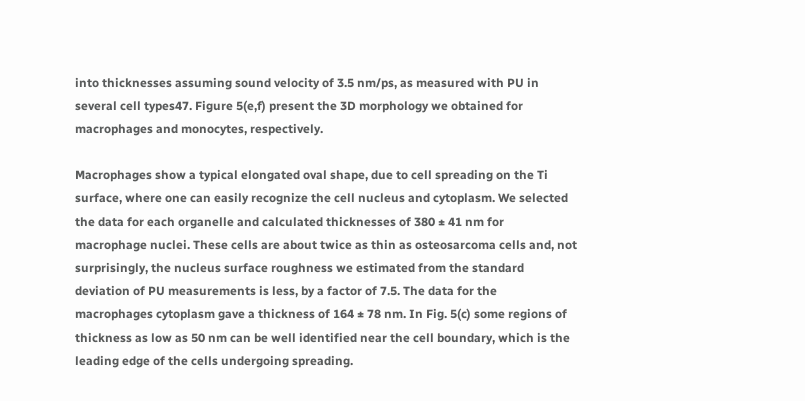into thicknesses assuming sound velocity of 3.5 nm/ps, as measured with PU in several cell types47. Figure 5(e,f) present the 3D morphology we obtained for macrophages and monocytes, respectively.

Macrophages show a typical elongated oval shape, due to cell spreading on the Ti surface, where one can easily recognize the cell nucleus and cytoplasm. We selected the data for each organelle and calculated thicknesses of 380 ± 41 nm for macrophage nuclei. These cells are about twice as thin as osteosarcoma cells and, not surprisingly, the nucleus surface roughness we estimated from the standard deviation of PU measurements is less, by a factor of 7.5. The data for the macrophages cytoplasm gave a thickness of 164 ± 78 nm. In Fig. 5(c) some regions of thickness as low as 50 nm can be well identified near the cell boundary, which is the leading edge of the cells undergoing spreading.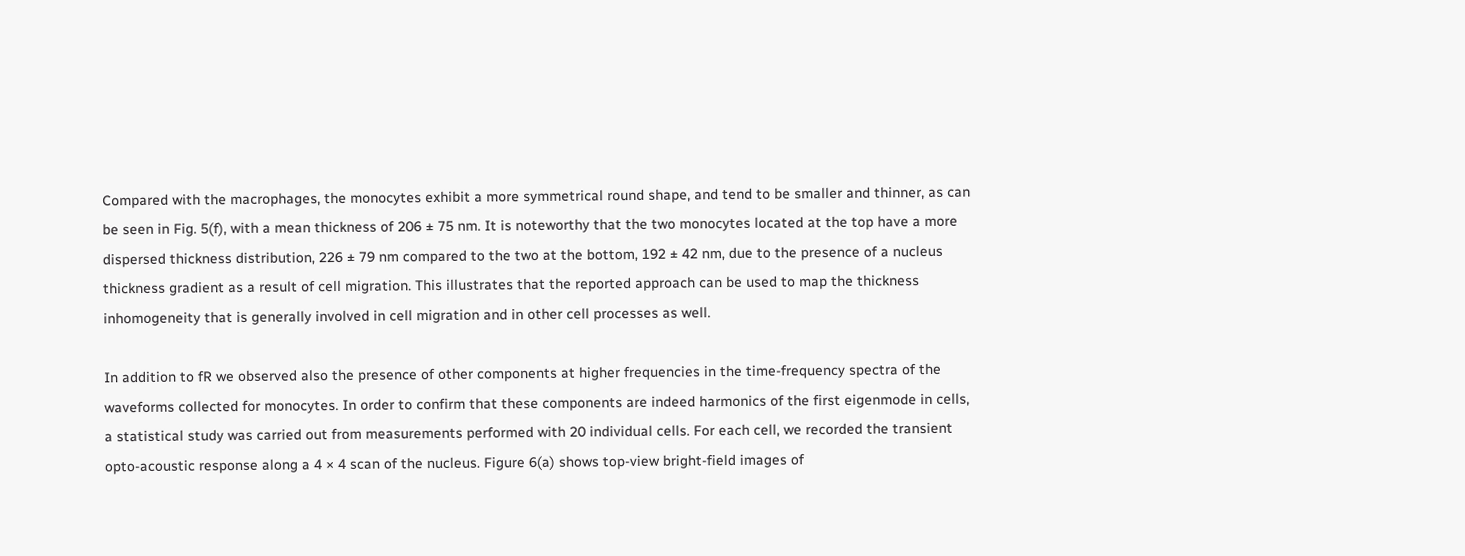Compared with the macrophages, the monocytes exhibit a more symmetrical round shape, and tend to be smaller and thinner, as can be seen in Fig. 5(f), with a mean thickness of 206 ± 75 nm. It is noteworthy that the two monocytes located at the top have a more dispersed thickness distribution, 226 ± 79 nm compared to the two at the bottom, 192 ± 42 nm, due to the presence of a nucleus thickness gradient as a result of cell migration. This illustrates that the reported approach can be used to map the thickness inhomogeneity that is generally involved in cell migration and in other cell processes as well.

In addition to fR we observed also the presence of other components at higher frequencies in the time-frequency spectra of the waveforms collected for monocytes. In order to confirm that these components are indeed harmonics of the first eigenmode in cells, a statistical study was carried out from measurements performed with 20 individual cells. For each cell, we recorded the transient opto-acoustic response along a 4 × 4 scan of the nucleus. Figure 6(a) shows top-view bright-field images of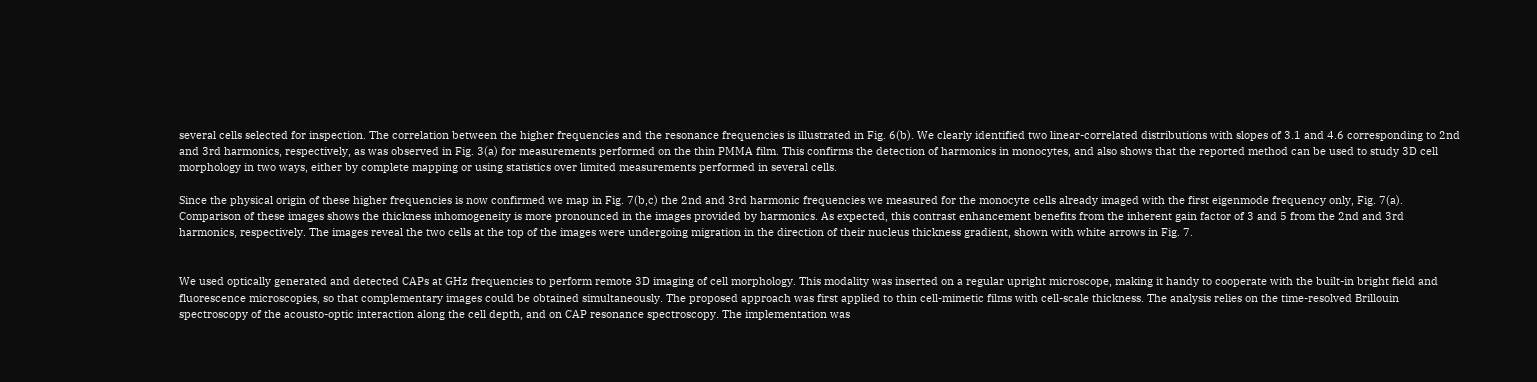several cells selected for inspection. The correlation between the higher frequencies and the resonance frequencies is illustrated in Fig. 6(b). We clearly identified two linear-correlated distributions with slopes of 3.1 and 4.6 corresponding to 2nd and 3rd harmonics, respectively, as was observed in Fig. 3(a) for measurements performed on the thin PMMA film. This confirms the detection of harmonics in monocytes, and also shows that the reported method can be used to study 3D cell morphology in two ways, either by complete mapping or using statistics over limited measurements performed in several cells.

Since the physical origin of these higher frequencies is now confirmed we map in Fig. 7(b,c) the 2nd and 3rd harmonic frequencies we measured for the monocyte cells already imaged with the first eigenmode frequency only, Fig. 7(a). Comparison of these images shows the thickness inhomogeneity is more pronounced in the images provided by harmonics. As expected, this contrast enhancement benefits from the inherent gain factor of 3 and 5 from the 2nd and 3rd harmonics, respectively. The images reveal the two cells at the top of the images were undergoing migration in the direction of their nucleus thickness gradient, shown with white arrows in Fig. 7.


We used optically generated and detected CAPs at GHz frequencies to perform remote 3D imaging of cell morphology. This modality was inserted on a regular upright microscope, making it handy to cooperate with the built-in bright field and fluorescence microscopies, so that complementary images could be obtained simultaneously. The proposed approach was first applied to thin cell-mimetic films with cell-scale thickness. The analysis relies on the time-resolved Brillouin spectroscopy of the acousto-optic interaction along the cell depth, and on CAP resonance spectroscopy. The implementation was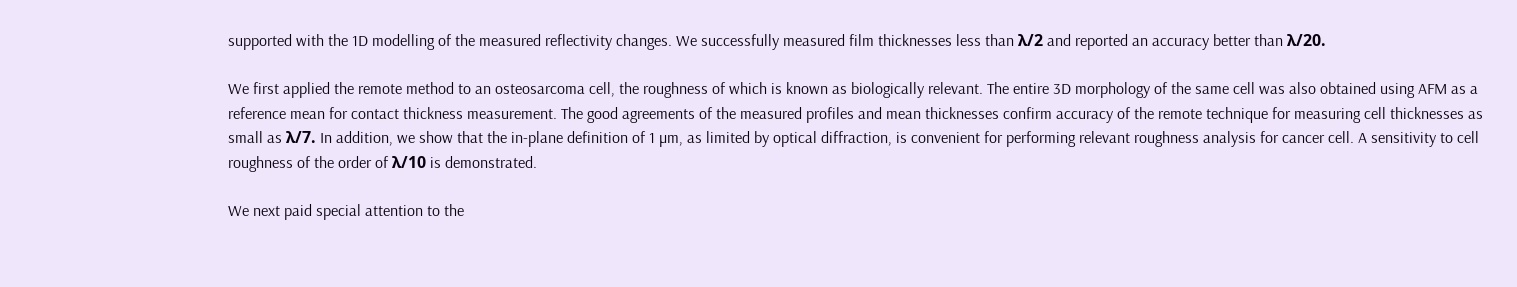supported with the 1D modelling of the measured reflectivity changes. We successfully measured film thicknesses less than λ/2 and reported an accuracy better than λ/20.

We first applied the remote method to an osteosarcoma cell, the roughness of which is known as biologically relevant. The entire 3D morphology of the same cell was also obtained using AFM as a reference mean for contact thickness measurement. The good agreements of the measured profiles and mean thicknesses confirm accuracy of the remote technique for measuring cell thicknesses as small as λ/7. In addition, we show that the in-plane definition of 1 µm, as limited by optical diffraction, is convenient for performing relevant roughness analysis for cancer cell. A sensitivity to cell roughness of the order of λ/10 is demonstrated.

We next paid special attention to the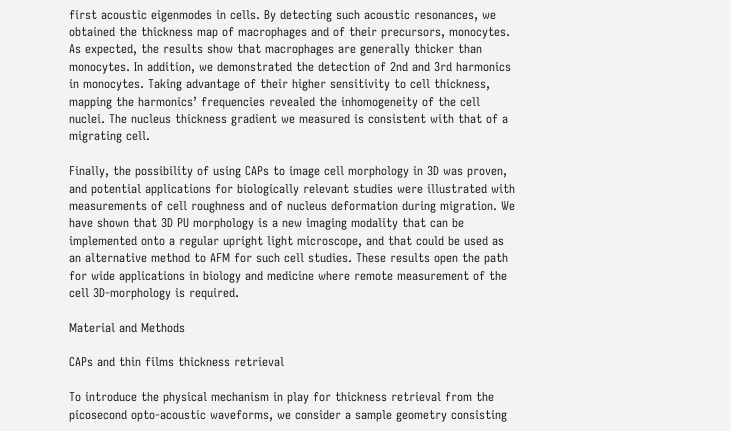first acoustic eigenmodes in cells. By detecting such acoustic resonances, we obtained the thickness map of macrophages and of their precursors, monocytes. As expected, the results show that macrophages are generally thicker than monocytes. In addition, we demonstrated the detection of 2nd and 3rd harmonics in monocytes. Taking advantage of their higher sensitivity to cell thickness, mapping the harmonics’ frequencies revealed the inhomogeneity of the cell nuclei. The nucleus thickness gradient we measured is consistent with that of a migrating cell.

Finally, the possibility of using CAPs to image cell morphology in 3D was proven, and potential applications for biologically relevant studies were illustrated with measurements of cell roughness and of nucleus deformation during migration. We have shown that 3D PU morphology is a new imaging modality that can be implemented onto a regular upright light microscope, and that could be used as an alternative method to AFM for such cell studies. These results open the path for wide applications in biology and medicine where remote measurement of the cell 3D-morphology is required.

Material and Methods

CAPs and thin films thickness retrieval

To introduce the physical mechanism in play for thickness retrieval from the picosecond opto-acoustic waveforms, we consider a sample geometry consisting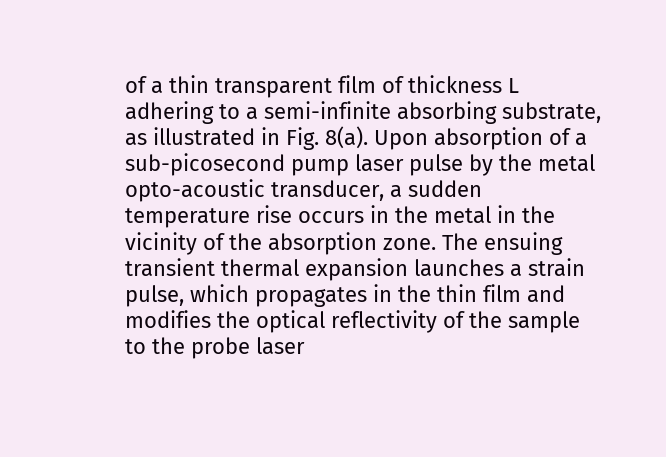of a thin transparent film of thickness L adhering to a semi-infinite absorbing substrate, as illustrated in Fig. 8(a). Upon absorption of a sub-picosecond pump laser pulse by the metal opto-acoustic transducer, a sudden temperature rise occurs in the metal in the vicinity of the absorption zone. The ensuing transient thermal expansion launches a strain pulse, which propagates in the thin film and modifies the optical reflectivity of the sample to the probe laser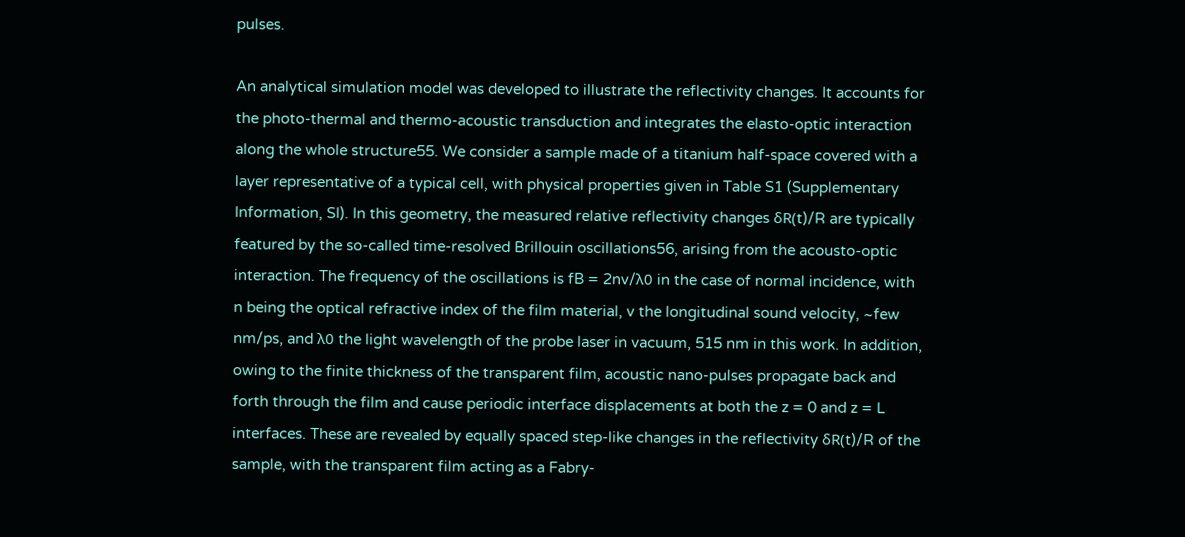pulses.

An analytical simulation model was developed to illustrate the reflectivity changes. It accounts for the photo-thermal and thermo-acoustic transduction and integrates the elasto-optic interaction along the whole structure55. We consider a sample made of a titanium half-space covered with a layer representative of a typical cell, with physical properties given in Table S1 (Supplementary Information, SI). In this geometry, the measured relative reflectivity changes δR(t)/R are typically featured by the so-called time-resolved Brillouin oscillations56, arising from the acousto-optic interaction. The frequency of the oscillations is fB = 2nv/λ0 in the case of normal incidence, with n being the optical refractive index of the film material, v the longitudinal sound velocity, ~few nm/ps, and λ0 the light wavelength of the probe laser in vacuum, 515 nm in this work. In addition, owing to the finite thickness of the transparent film, acoustic nano-pulses propagate back and forth through the film and cause periodic interface displacements at both the z = 0 and z = L interfaces. These are revealed by equally spaced step-like changes in the reflectivity δR(t)/R of the sample, with the transparent film acting as a Fabry-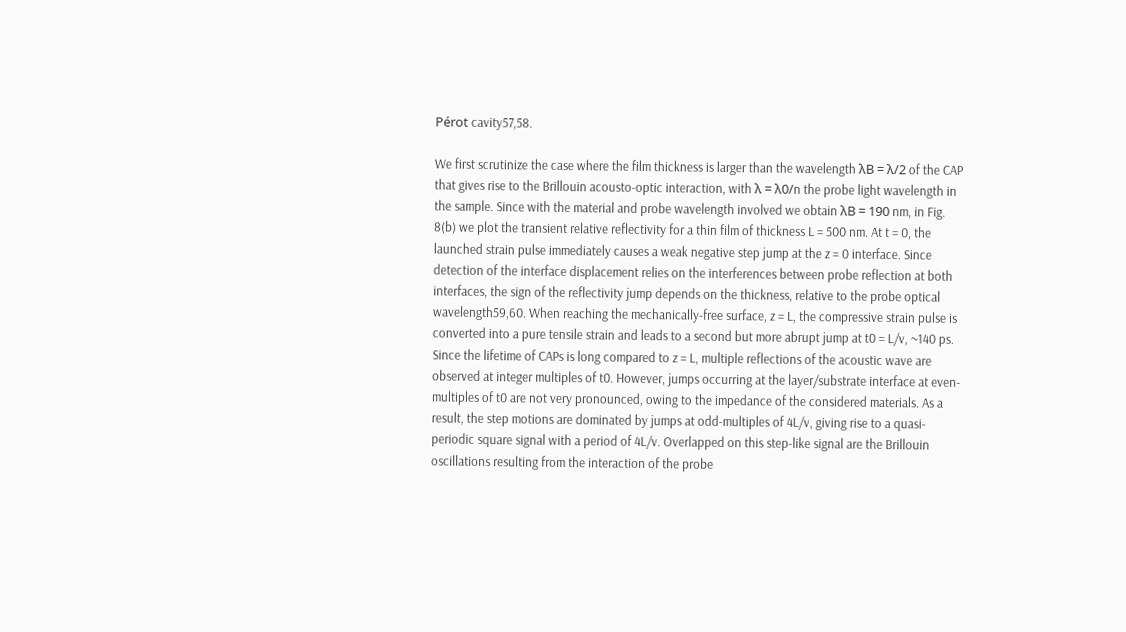Pérot cavity57,58.

We first scrutinize the case where the film thickness is larger than the wavelength λB = λ/2 of the CAP that gives rise to the Brillouin acousto-optic interaction, with λ = λ0/n the probe light wavelength in the sample. Since with the material and probe wavelength involved we obtain λB = 190 nm, in Fig. 8(b) we plot the transient relative reflectivity for a thin film of thickness L = 500 nm. At t = 0, the launched strain pulse immediately causes a weak negative step jump at the z = 0 interface. Since detection of the interface displacement relies on the interferences between probe reflection at both interfaces, the sign of the reflectivity jump depends on the thickness, relative to the probe optical wavelength59,60. When reaching the mechanically-free surface, z = L, the compressive strain pulse is converted into a pure tensile strain and leads to a second but more abrupt jump at t0 = L/v, ~140 ps. Since the lifetime of CAPs is long compared to z = L, multiple reflections of the acoustic wave are observed at integer multiples of t0. However, jumps occurring at the layer/substrate interface at even-multiples of t0 are not very pronounced, owing to the impedance of the considered materials. As a result, the step motions are dominated by jumps at odd-multiples of 4L/v, giving rise to a quasi-periodic square signal with a period of 4L/v. Overlapped on this step-like signal are the Brillouin oscillations resulting from the interaction of the probe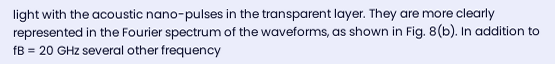light with the acoustic nano-pulses in the transparent layer. They are more clearly represented in the Fourier spectrum of the waveforms, as shown in Fig. 8(b). In addition to fB = 20 GHz several other frequency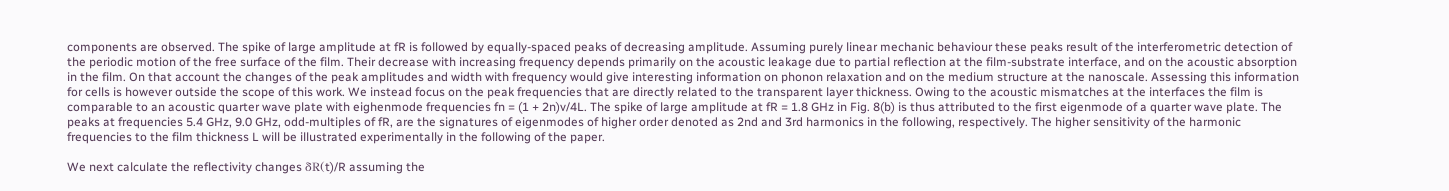components are observed. The spike of large amplitude at fR is followed by equally-spaced peaks of decreasing amplitude. Assuming purely linear mechanic behaviour these peaks result of the interferometric detection of the periodic motion of the free surface of the film. Their decrease with increasing frequency depends primarily on the acoustic leakage due to partial reflection at the film-substrate interface, and on the acoustic absorption in the film. On that account the changes of the peak amplitudes and width with frequency would give interesting information on phonon relaxation and on the medium structure at the nanoscale. Assessing this information for cells is however outside the scope of this work. We instead focus on the peak frequencies that are directly related to the transparent layer thickness. Owing to the acoustic mismatches at the interfaces the film is comparable to an acoustic quarter wave plate with eighenmode frequencies fn = (1 + 2n)v/4L. The spike of large amplitude at fR = 1.8 GHz in Fig. 8(b) is thus attributed to the first eigenmode of a quarter wave plate. The peaks at frequencies 5.4 GHz, 9.0 GHz, odd-multiples of fR, are the signatures of eigenmodes of higher order denoted as 2nd and 3rd harmonics in the following, respectively. The higher sensitivity of the harmonic frequencies to the film thickness L will be illustrated experimentally in the following of the paper.

We next calculate the reflectivity changes δR(t)/R assuming the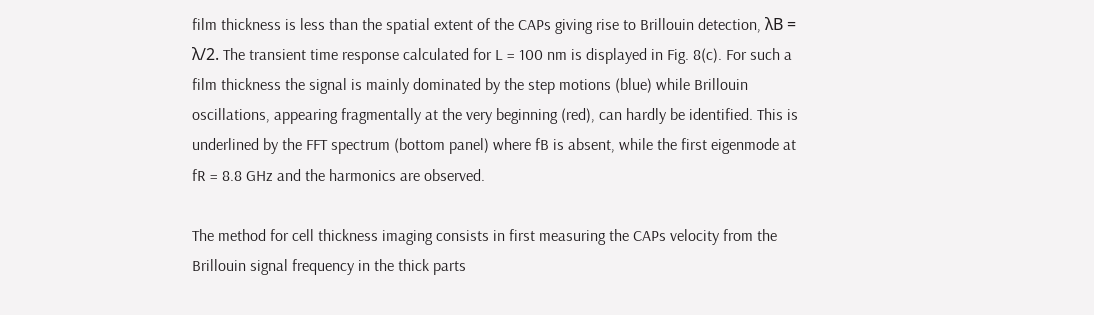film thickness is less than the spatial extent of the CAPs giving rise to Brillouin detection, λB = λ/2. The transient time response calculated for L = 100 nm is displayed in Fig. 8(c). For such a film thickness the signal is mainly dominated by the step motions (blue) while Brillouin oscillations, appearing fragmentally at the very beginning (red), can hardly be identified. This is underlined by the FFT spectrum (bottom panel) where fB is absent, while the first eigenmode at fR = 8.8 GHz and the harmonics are observed.

The method for cell thickness imaging consists in first measuring the CAPs velocity from the Brillouin signal frequency in the thick parts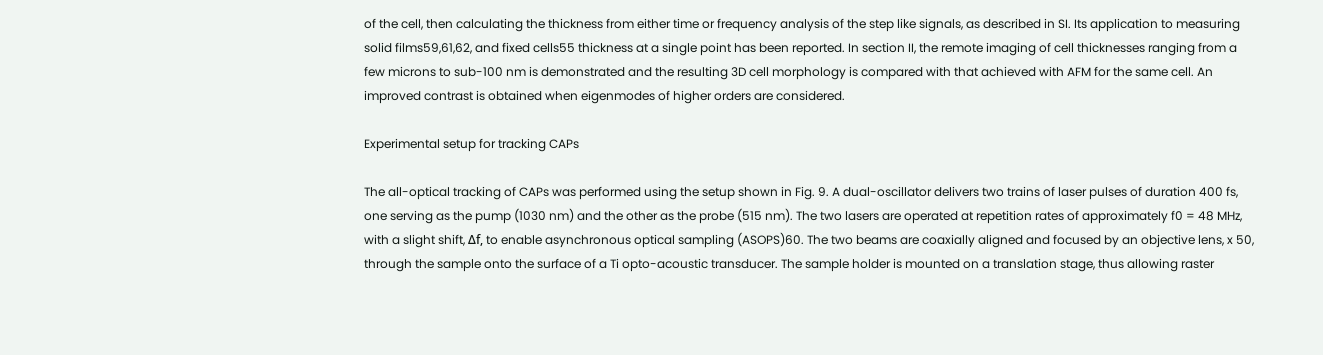of the cell, then calculating the thickness from either time or frequency analysis of the step like signals, as described in SI. Its application to measuring solid films59,61,62, and fixed cells55 thickness at a single point has been reported. In section II, the remote imaging of cell thicknesses ranging from a few microns to sub-100 nm is demonstrated and the resulting 3D cell morphology is compared with that achieved with AFM for the same cell. An improved contrast is obtained when eigenmodes of higher orders are considered.

Experimental setup for tracking CAPs

The all-optical tracking of CAPs was performed using the setup shown in Fig. 9. A dual-oscillator delivers two trains of laser pulses of duration 400 fs, one serving as the pump (1030 nm) and the other as the probe (515 nm). The two lasers are operated at repetition rates of approximately f0 = 48 MHz, with a slight shift, Δf, to enable asynchronous optical sampling (ASOPS)60. The two beams are coaxially aligned and focused by an objective lens, x 50, through the sample onto the surface of a Ti opto-acoustic transducer. The sample holder is mounted on a translation stage, thus allowing raster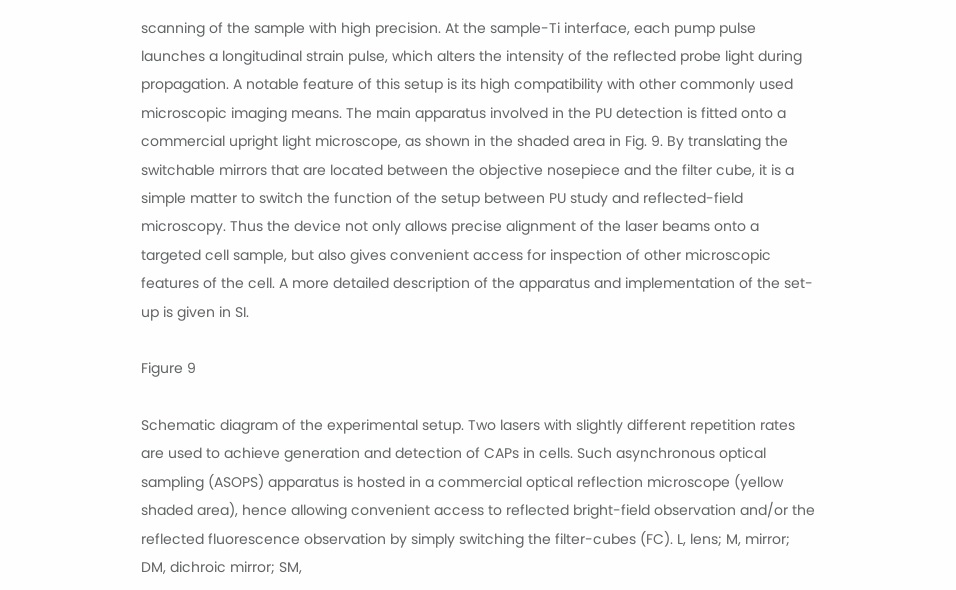scanning of the sample with high precision. At the sample-Ti interface, each pump pulse launches a longitudinal strain pulse, which alters the intensity of the reflected probe light during propagation. A notable feature of this setup is its high compatibility with other commonly used microscopic imaging means. The main apparatus involved in the PU detection is fitted onto a commercial upright light microscope, as shown in the shaded area in Fig. 9. By translating the switchable mirrors that are located between the objective nosepiece and the filter cube, it is a simple matter to switch the function of the setup between PU study and reflected-field microscopy. Thus the device not only allows precise alignment of the laser beams onto a targeted cell sample, but also gives convenient access for inspection of other microscopic features of the cell. A more detailed description of the apparatus and implementation of the set-up is given in SI.

Figure 9

Schematic diagram of the experimental setup. Two lasers with slightly different repetition rates are used to achieve generation and detection of CAPs in cells. Such asynchronous optical sampling (ASOPS) apparatus is hosted in a commercial optical reflection microscope (yellow shaded area), hence allowing convenient access to reflected bright-field observation and/or the reflected fluorescence observation by simply switching the filter-cubes (FC). L, lens; M, mirror; DM, dichroic mirror; SM,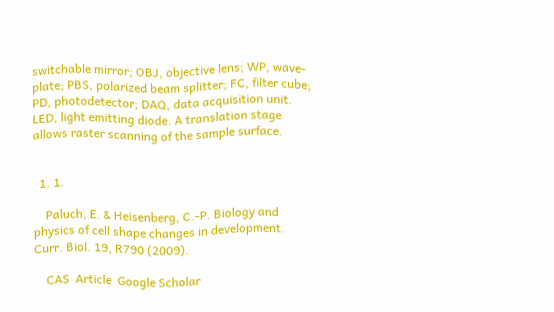switchable mirror; OBJ, objective lens; WP, wave-plate; PBS, polarized beam splitter; FC, filter cube; PD, photodetector; DAQ, data acquisition unit. LED, light emitting diode. A translation stage allows raster scanning of the sample surface.


  1. 1.

    Paluch, E. & Heisenberg, C.-P. Biology and physics of cell shape changes in development. Curr. Biol. 19, R790 (2009).

    CAS  Article  Google Scholar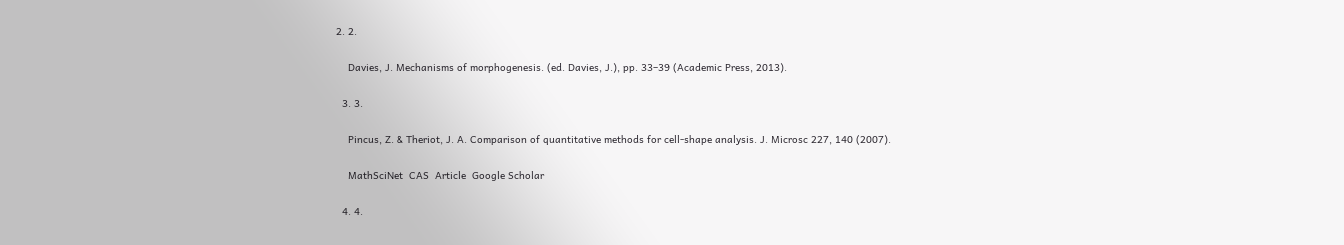2. 2.

    Davies, J. Mechanisms of morphogenesis. (ed. Davies, J.), pp. 33–39 (Academic Press, 2013).

  3. 3.

    Pincus, Z. & Theriot, J. A. Comparison of quantitative methods for cell-shape analysis. J. Microsc 227, 140 (2007).

    MathSciNet  CAS  Article  Google Scholar

  4. 4.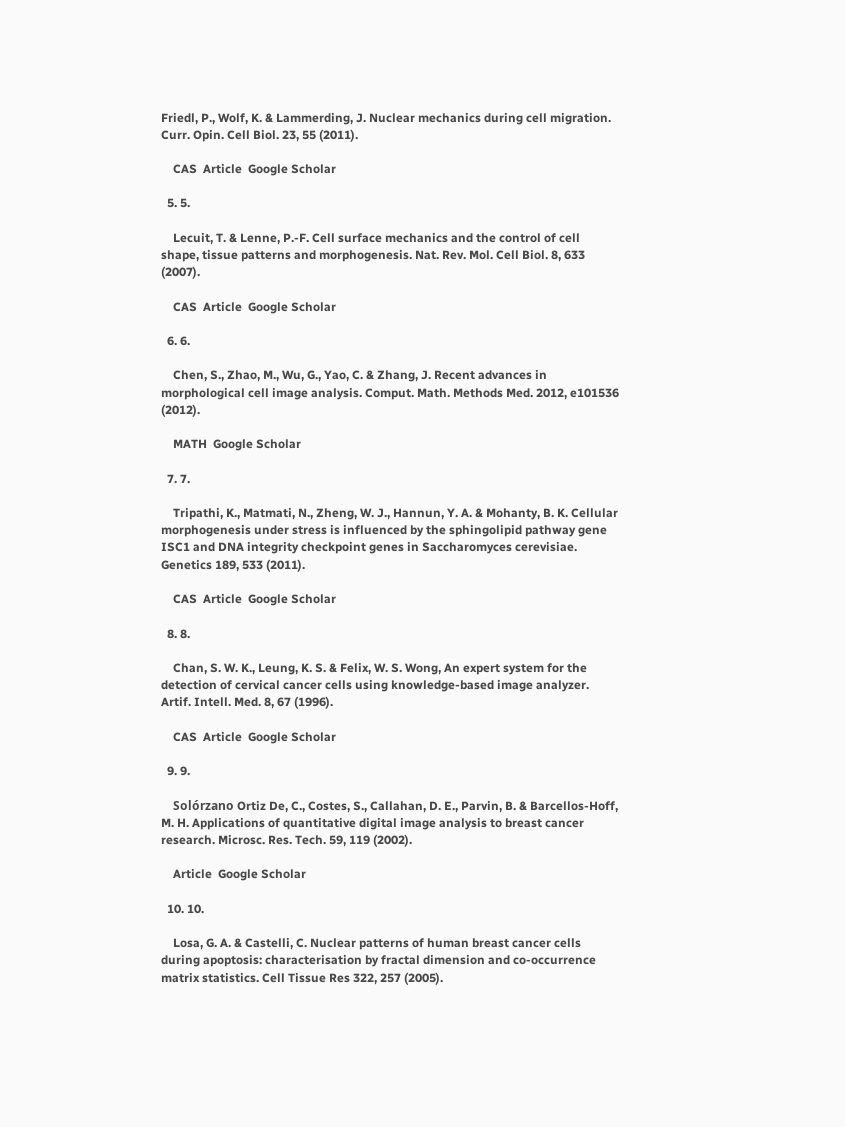Friedl, P., Wolf, K. & Lammerding, J. Nuclear mechanics during cell migration. Curr. Opin. Cell Biol. 23, 55 (2011).

    CAS  Article  Google Scholar

  5. 5.

    Lecuit, T. & Lenne, P.-F. Cell surface mechanics and the control of cell shape, tissue patterns and morphogenesis. Nat. Rev. Mol. Cell Biol. 8, 633 (2007).

    CAS  Article  Google Scholar

  6. 6.

    Chen, S., Zhao, M., Wu, G., Yao, C. & Zhang, J. Recent advances in morphological cell image analysis. Comput. Math. Methods Med. 2012, e101536 (2012).

    MATH  Google Scholar

  7. 7.

    Tripathi, K., Matmati, N., Zheng, W. J., Hannun, Y. A. & Mohanty, B. K. Cellular morphogenesis under stress is influenced by the sphingolipid pathway gene ISC1 and DNA integrity checkpoint genes in Saccharomyces cerevisiae. Genetics 189, 533 (2011).

    CAS  Article  Google Scholar

  8. 8.

    Chan, S. W. K., Leung, K. S. & Felix, W. S. Wong, An expert system for the detection of cervical cancer cells using knowledge-based image analyzer. Artif. Intell. Med. 8, 67 (1996).

    CAS  Article  Google Scholar

  9. 9.

    Solórzano Ortiz De, C., Costes, S., Callahan, D. E., Parvin, B. & Barcellos-Hoff, M. H. Applications of quantitative digital image analysis to breast cancer research. Microsc. Res. Tech. 59, 119 (2002).

    Article  Google Scholar

  10. 10.

    Losa, G. A. & Castelli, C. Nuclear patterns of human breast cancer cells during apoptosis: characterisation by fractal dimension and co-occurrence matrix statistics. Cell Tissue Res 322, 257 (2005).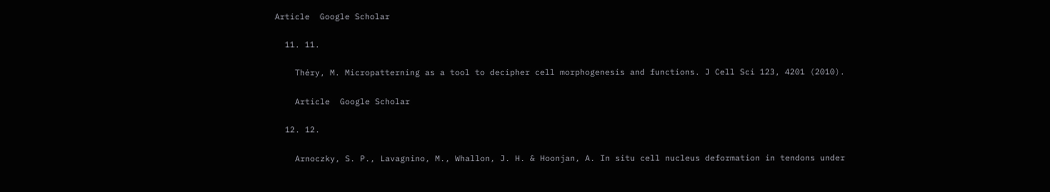Article  Google Scholar

  11. 11.

    Théry, M. Micropatterning as a tool to decipher cell morphogenesis and functions. J Cell Sci 123, 4201 (2010).

    Article  Google Scholar

  12. 12.

    Arnoczky, S. P., Lavagnino, M., Whallon, J. H. & Hoonjan, A. In situ cell nucleus deformation in tendons under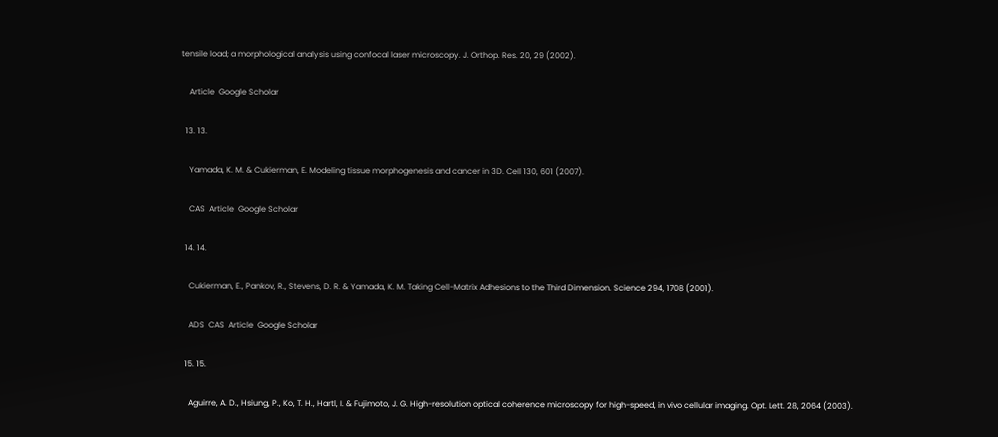tensile load; a morphological analysis using confocal laser microscopy. J. Orthop. Res. 20, 29 (2002).

    Article  Google Scholar

  13. 13.

    Yamada, K. M. & Cukierman, E. Modeling tissue morphogenesis and cancer in 3D. Cell 130, 601 (2007).

    CAS  Article  Google Scholar

  14. 14.

    Cukierman, E., Pankov, R., Stevens, D. R. & Yamada, K. M. Taking Cell-Matrix Adhesions to the Third Dimension. Science 294, 1708 (2001).

    ADS  CAS  Article  Google Scholar

  15. 15.

    Aguirre, A. D., Hsiung, P., Ko, T. H., Hartl, I. & Fujimoto, J. G. High-resolution optical coherence microscopy for high-speed, in vivo cellular imaging. Opt. Lett. 28, 2064 (2003).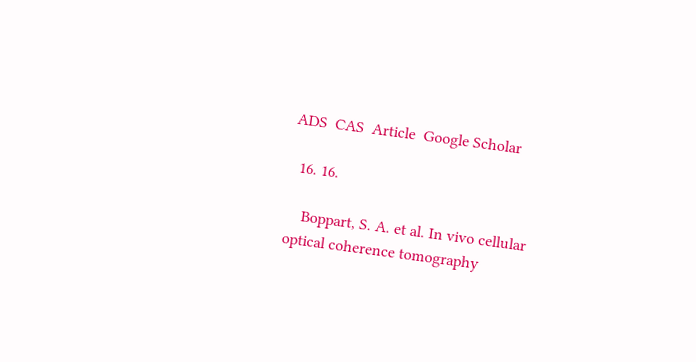ADS  CAS  Article  Google Scholar

  16. 16.

    Boppart, S. A. et al. In vivo cellular optical coherence tomography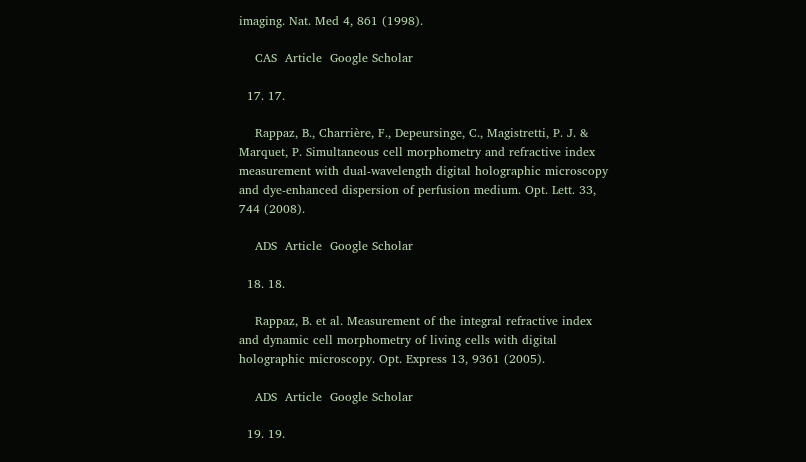imaging. Nat. Med 4, 861 (1998).

    CAS  Article  Google Scholar

  17. 17.

    Rappaz, B., Charrière, F., Depeursinge, C., Magistretti, P. J. & Marquet, P. Simultaneous cell morphometry and refractive index measurement with dual-wavelength digital holographic microscopy and dye-enhanced dispersion of perfusion medium. Opt. Lett. 33, 744 (2008).

    ADS  Article  Google Scholar

  18. 18.

    Rappaz, B. et al. Measurement of the integral refractive index and dynamic cell morphometry of living cells with digital holographic microscopy. Opt. Express 13, 9361 (2005).

    ADS  Article  Google Scholar

  19. 19.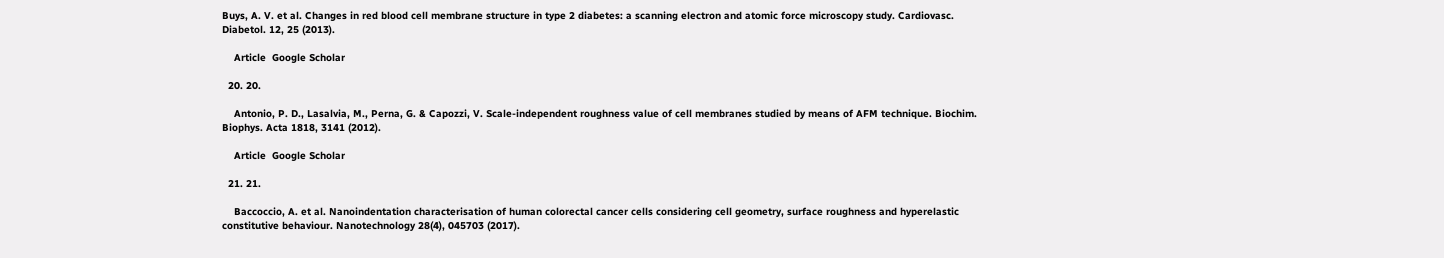Buys, A. V. et al. Changes in red blood cell membrane structure in type 2 diabetes: a scanning electron and atomic force microscopy study. Cardiovasc. Diabetol. 12, 25 (2013).

    Article  Google Scholar

  20. 20.

    Antonio, P. D., Lasalvia, M., Perna, G. & Capozzi, V. Scale-independent roughness value of cell membranes studied by means of AFM technique. Biochim. Biophys. Acta 1818, 3141 (2012).

    Article  Google Scholar

  21. 21.

    Baccoccio, A. et al. Nanoindentation characterisation of human colorectal cancer cells considering cell geometry, surface roughness and hyperelastic constitutive behaviour. Nanotechnology 28(4), 045703 (2017).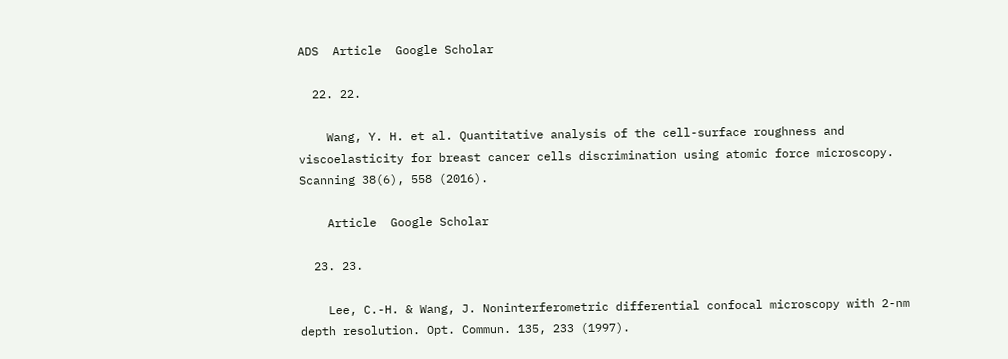ADS  Article  Google Scholar

  22. 22.

    Wang, Y. H. et al. Quantitative analysis of the cell-surface roughness and viscoelasticity for breast cancer cells discrimination using atomic force microscopy. Scanning 38(6), 558 (2016).

    Article  Google Scholar

  23. 23.

    Lee, C.-H. & Wang, J. Noninterferometric differential confocal microscopy with 2-nm depth resolution. Opt. Commun. 135, 233 (1997).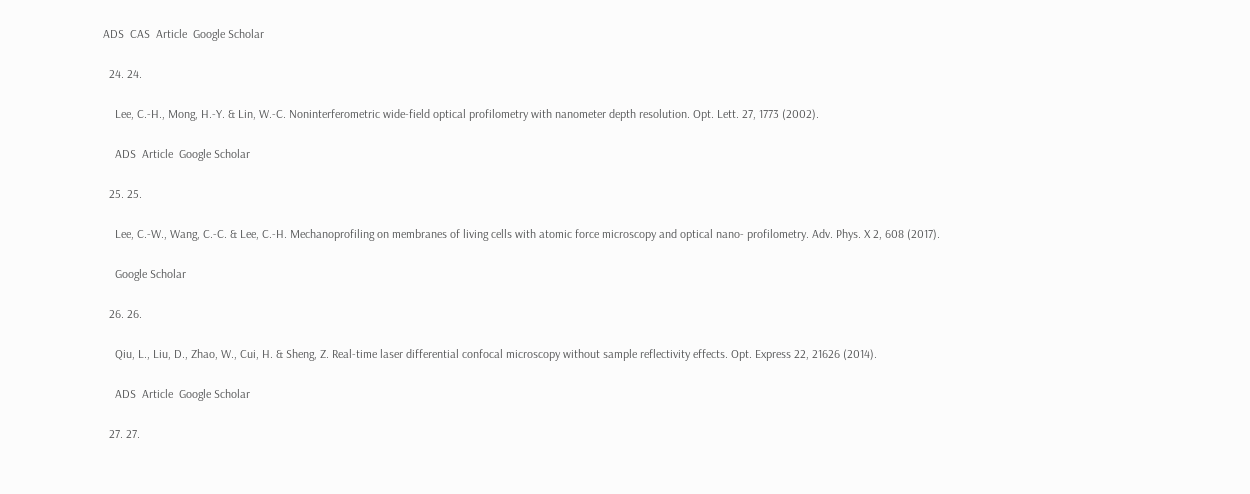ADS  CAS  Article  Google Scholar

  24. 24.

    Lee, C.-H., Mong, H.-Y. & Lin, W.-C. Noninterferometric wide-field optical profilometry with nanometer depth resolution. Opt. Lett. 27, 1773 (2002).

    ADS  Article  Google Scholar

  25. 25.

    Lee, C.-W., Wang, C.-C. & Lee, C.-H. Mechanoprofiling on membranes of living cells with atomic force microscopy and optical nano- profilometry. Adv. Phys. X 2, 608 (2017).

    Google Scholar

  26. 26.

    Qiu, L., Liu, D., Zhao, W., Cui, H. & Sheng, Z. Real-time laser differential confocal microscopy without sample reflectivity effects. Opt. Express 22, 21626 (2014).

    ADS  Article  Google Scholar

  27. 27.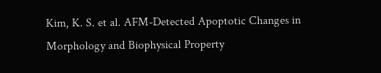Kim, K. S. et al. AFM-Detected Apoptotic Changes in Morphology and Biophysical Property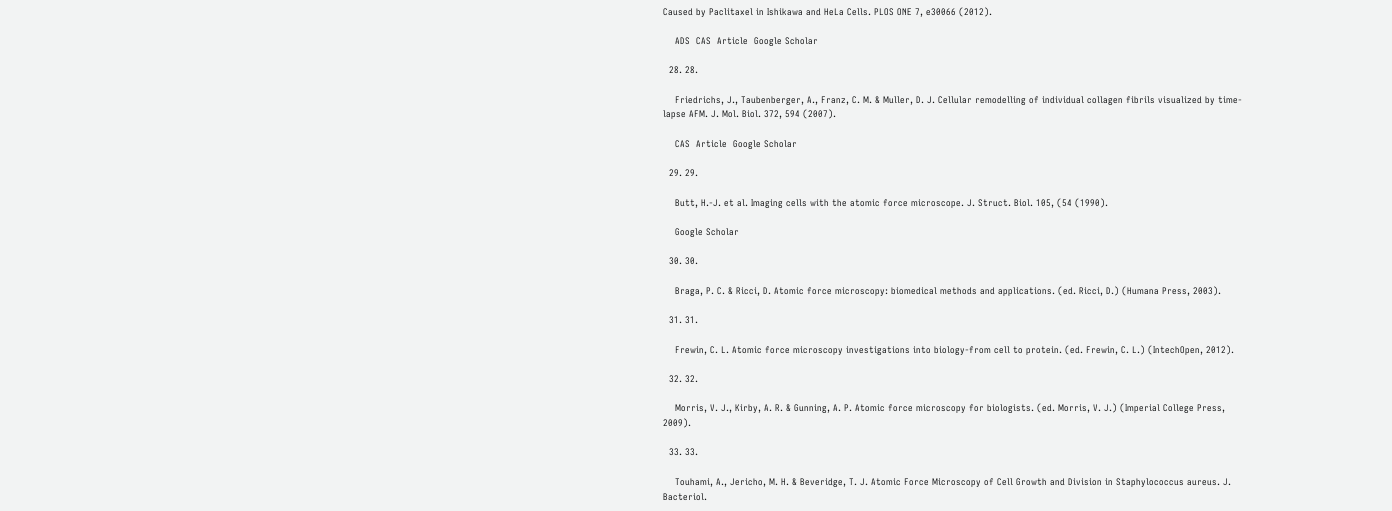Caused by Paclitaxel in Ishikawa and HeLa Cells. PLOS ONE 7, e30066 (2012).

    ADS  CAS  Article  Google Scholar

  28. 28.

    Friedrichs, J., Taubenberger, A., Franz, C. M. & Muller, D. J. Cellular remodelling of individual collagen fibrils visualized by time-lapse AFM. J. Mol. Biol. 372, 594 (2007).

    CAS  Article  Google Scholar

  29. 29.

    Butt, H.-J. et al. Imaging cells with the atomic force microscope. J. Struct. Biol. 105, (54 (1990).

    Google Scholar

  30. 30.

    Braga, P. C. & Ricci, D. Atomic force microscopy: biomedical methods and applications. (ed. Ricci, D.) (Humana Press, 2003).

  31. 31.

    Frewin, C. L. Atomic force microscopy investigations into biology-from cell to protein. (ed. Frewin, C. L.) (IntechOpen, 2012).

  32. 32.

    Morris, V. J., Kirby, A. R. & Gunning, A. P. Atomic force microscopy for biologists. (ed. Morris, V. J.) (Imperial College Press, 2009).

  33. 33.

    Touhami, A., Jericho, M. H. & Beveridge, T. J. Atomic Force Microscopy of Cell Growth and Division in Staphylococcus aureus. J. Bacteriol.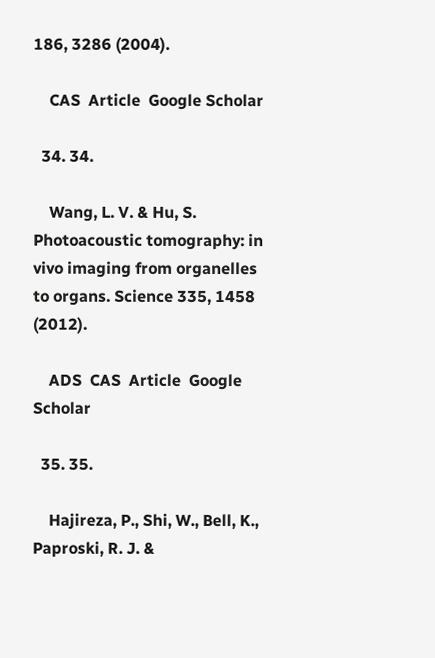186, 3286 (2004).

    CAS  Article  Google Scholar

  34. 34.

    Wang, L. V. & Hu, S. Photoacoustic tomography: in vivo imaging from organelles to organs. Science 335, 1458 (2012).

    ADS  CAS  Article  Google Scholar

  35. 35.

    Hajireza, P., Shi, W., Bell, K., Paproski, R. J. &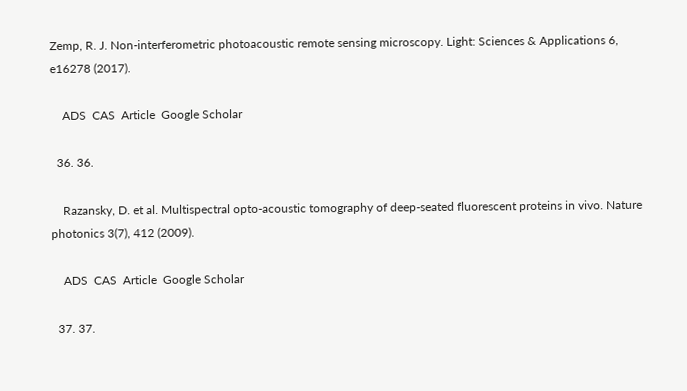Zemp, R. J. Non-interferometric photoacoustic remote sensing microscopy. Light: Sciences & Applications 6, e16278 (2017).

    ADS  CAS  Article  Google Scholar

  36. 36.

    Razansky, D. et al. Multispectral opto-acoustic tomography of deep-seated fluorescent proteins in vivo. Nature photonics 3(7), 412 (2009).

    ADS  CAS  Article  Google Scholar

  37. 37.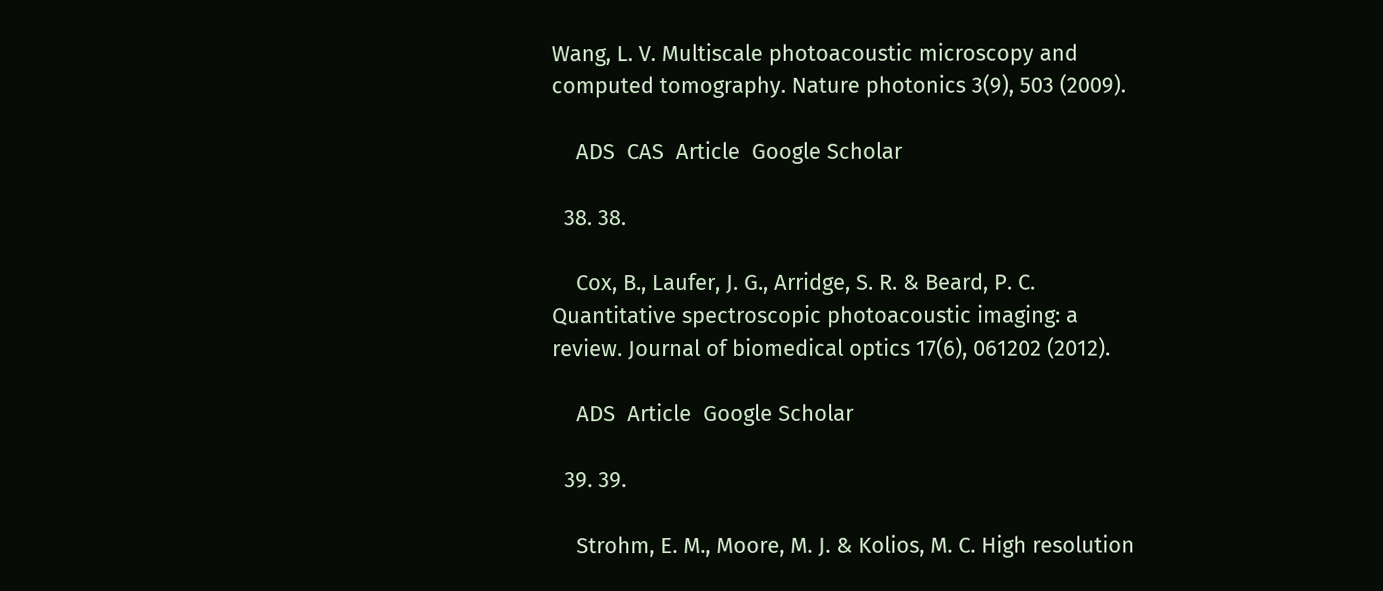Wang, L. V. Multiscale photoacoustic microscopy and computed tomography. Nature photonics 3(9), 503 (2009).

    ADS  CAS  Article  Google Scholar

  38. 38.

    Cox, B., Laufer, J. G., Arridge, S. R. & Beard, P. C. Quantitative spectroscopic photoacoustic imaging: a review. Journal of biomedical optics 17(6), 061202 (2012).

    ADS  Article  Google Scholar

  39. 39.

    Strohm, E. M., Moore, M. J. & Kolios, M. C. High resolution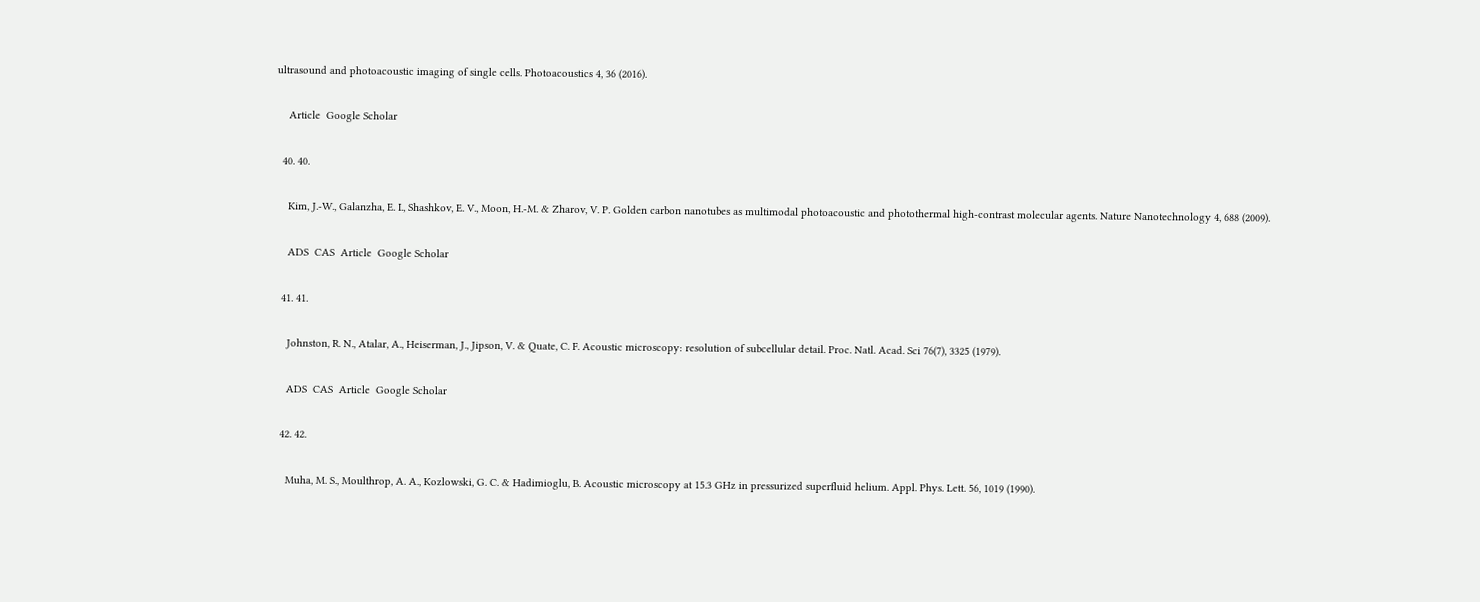ultrasound and photoacoustic imaging of single cells. Photoacoustics 4, 36 (2016).

    Article  Google Scholar

  40. 40.

    Kim, J.-W., Galanzha, E. I., Shashkov, E. V., Moon, H.-M. & Zharov, V. P. Golden carbon nanotubes as multimodal photoacoustic and photothermal high-contrast molecular agents. Nature Nanotechnology 4, 688 (2009).

    ADS  CAS  Article  Google Scholar

  41. 41.

    Johnston, R. N., Atalar, A., Heiserman, J., Jipson, V. & Quate, C. F. Acoustic microscopy: resolution of subcellular detail. Proc. Natl. Acad. Sci 76(7), 3325 (1979).

    ADS  CAS  Article  Google Scholar

  42. 42.

    Muha, M. S., Moulthrop, A. A., Kozlowski, G. C. & Hadimioglu, B. Acoustic microscopy at 15.3 GHz in pressurized superfluid helium. Appl. Phys. Lett. 56, 1019 (1990).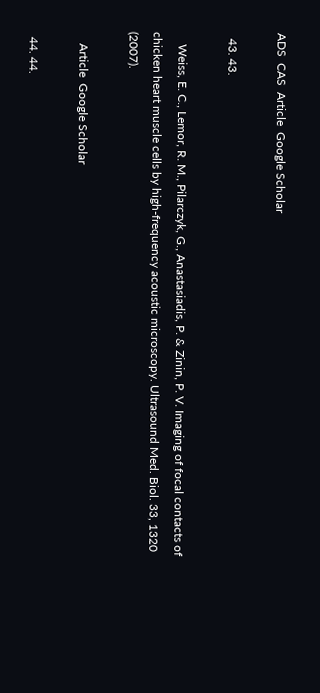ADS  CAS  Article  Google Scholar

  43. 43.

    Weiss, E. C., Lemor, R. M., Pilarczyk, G., Anastasiadis, P. & Zinin, P. V. Imaging of focal contacts of chicken heart muscle cells by high-frequency acoustic microscopy. Ultrasound Med. Biol. 33, 1320 (2007).

    Article  Google Scholar

  44. 44.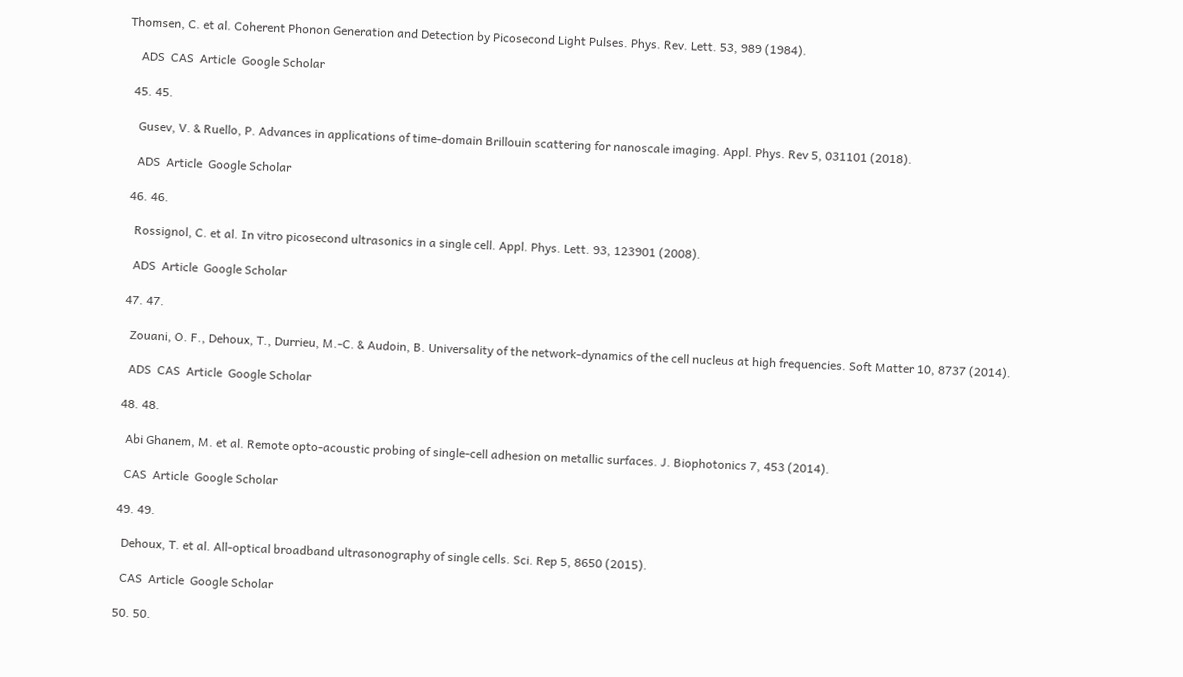Thomsen, C. et al. Coherent Phonon Generation and Detection by Picosecond Light Pulses. Phys. Rev. Lett. 53, 989 (1984).

    ADS  CAS  Article  Google Scholar

  45. 45.

    Gusev, V. & Ruello, P. Advances in applications of time-domain Brillouin scattering for nanoscale imaging. Appl. Phys. Rev 5, 031101 (2018).

    ADS  Article  Google Scholar

  46. 46.

    Rossignol, C. et al. In vitro picosecond ultrasonics in a single cell. Appl. Phys. Lett. 93, 123901 (2008).

    ADS  Article  Google Scholar

  47. 47.

    Zouani, O. F., Dehoux, T., Durrieu, M.-C. & Audoin, B. Universality of the network-dynamics of the cell nucleus at high frequencies. Soft Matter 10, 8737 (2014).

    ADS  CAS  Article  Google Scholar

  48. 48.

    Abi Ghanem, M. et al. Remote opto-acoustic probing of single-cell adhesion on metallic surfaces. J. Biophotonics 7, 453 (2014).

    CAS  Article  Google Scholar

  49. 49.

    Dehoux, T. et al. All-optical broadband ultrasonography of single cells. Sci. Rep 5, 8650 (2015).

    CAS  Article  Google Scholar

  50. 50.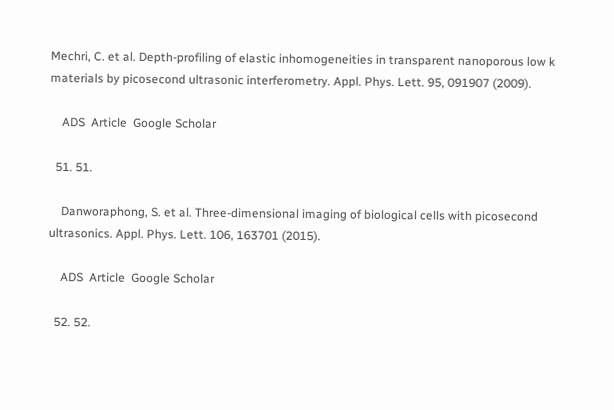Mechri, C. et al. Depth-profiling of elastic inhomogeneities in transparent nanoporous low k materials by picosecond ultrasonic interferometry. Appl. Phys. Lett. 95, 091907 (2009).

    ADS  Article  Google Scholar

  51. 51.

    Danworaphong, S. et al. Three-dimensional imaging of biological cells with picosecond ultrasonics. Appl. Phys. Lett. 106, 163701 (2015).

    ADS  Article  Google Scholar

  52. 52.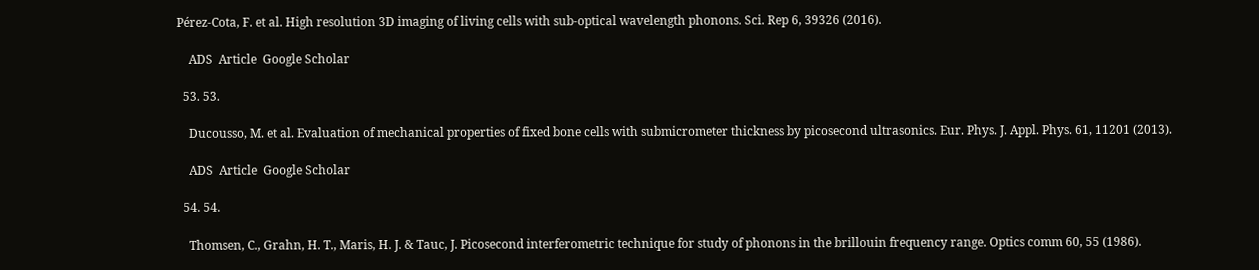Pérez-Cota, F. et al. High resolution 3D imaging of living cells with sub-optical wavelength phonons. Sci. Rep 6, 39326 (2016).

    ADS  Article  Google Scholar

  53. 53.

    Ducousso, M. et al. Evaluation of mechanical properties of fixed bone cells with submicrometer thickness by picosecond ultrasonics. Eur. Phys. J. Appl. Phys. 61, 11201 (2013).

    ADS  Article  Google Scholar

  54. 54.

    Thomsen, C., Grahn, H. T., Maris, H. J. & Tauc, J. Picosecond interferometric technique for study of phonons in the brillouin frequency range. Optics comm 60, 55 (1986).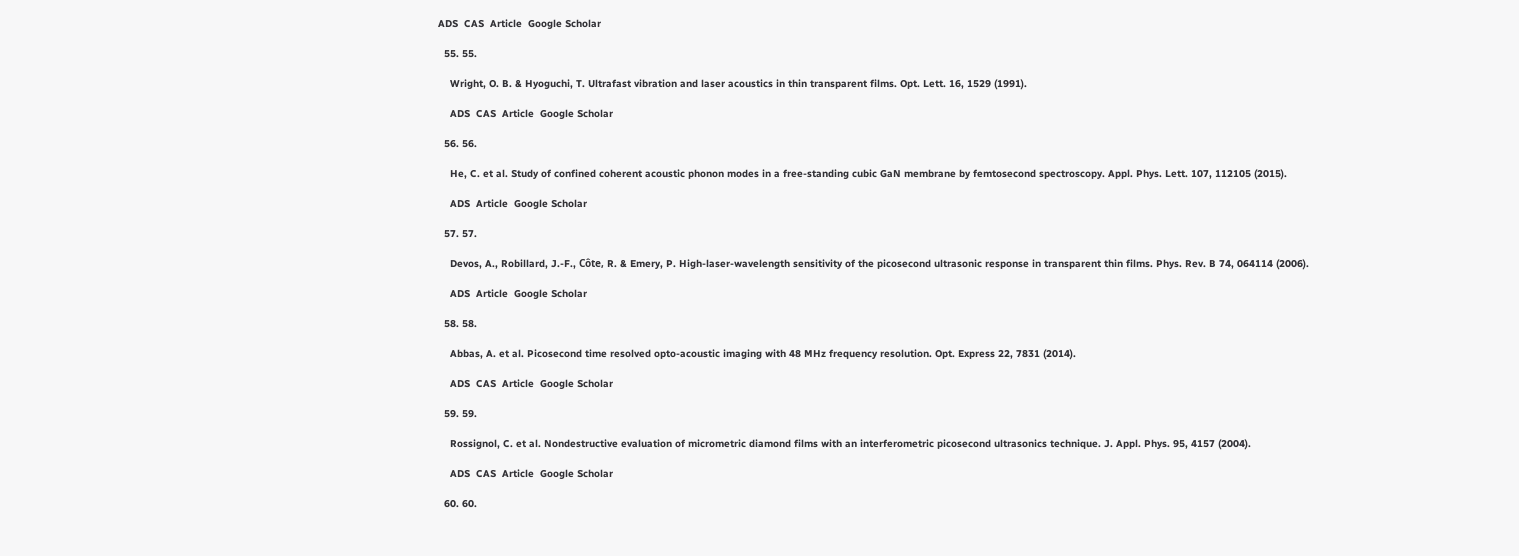ADS  CAS  Article  Google Scholar

  55. 55.

    Wright, O. B. & Hyoguchi, T. Ultrafast vibration and laser acoustics in thin transparent films. Opt. Lett. 16, 1529 (1991).

    ADS  CAS  Article  Google Scholar

  56. 56.

    He, C. et al. Study of confined coherent acoustic phonon modes in a free-standing cubic GaN membrane by femtosecond spectroscopy. Appl. Phys. Lett. 107, 112105 (2015).

    ADS  Article  Google Scholar

  57. 57.

    Devos, A., Robillard, J.-F., Côte, R. & Emery, P. High-laser-wavelength sensitivity of the picosecond ultrasonic response in transparent thin films. Phys. Rev. B 74, 064114 (2006).

    ADS  Article  Google Scholar

  58. 58.

    Abbas, A. et al. Picosecond time resolved opto-acoustic imaging with 48 MHz frequency resolution. Opt. Express 22, 7831 (2014).

    ADS  CAS  Article  Google Scholar

  59. 59.

    Rossignol, C. et al. Nondestructive evaluation of micrometric diamond films with an interferometric picosecond ultrasonics technique. J. Appl. Phys. 95, 4157 (2004).

    ADS  CAS  Article  Google Scholar

  60. 60.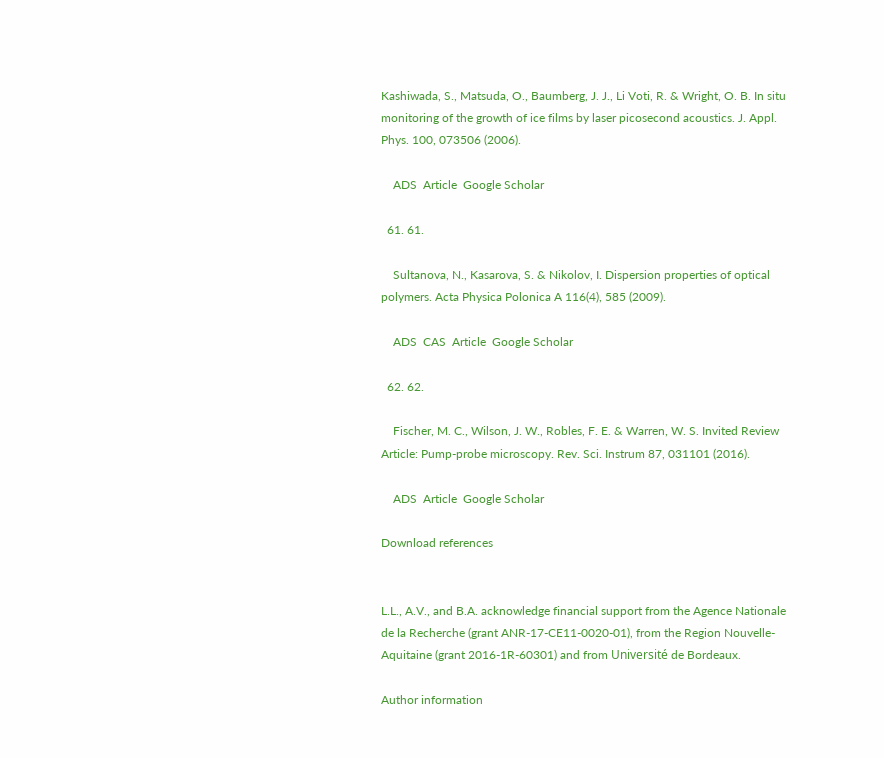Kashiwada, S., Matsuda, O., Baumberg, J. J., Li Voti, R. & Wright, O. B. In situ monitoring of the growth of ice films by laser picosecond acoustics. J. Appl. Phys. 100, 073506 (2006).

    ADS  Article  Google Scholar

  61. 61.

    Sultanova, N., Kasarova, S. & Nikolov, I. Dispersion properties of optical polymers. Acta Physica Polonica A 116(4), 585 (2009).

    ADS  CAS  Article  Google Scholar

  62. 62.

    Fischer, M. C., Wilson, J. W., Robles, F. E. & Warren, W. S. Invited Review Article: Pump-probe microscopy. Rev. Sci. Instrum 87, 031101 (2016).

    ADS  Article  Google Scholar

Download references


L.L., A.V., and B.A. acknowledge financial support from the Agence Nationale de la Recherche (grant ANR-17-CE11-0020-01), from the Region Nouvelle-Aquitaine (grant 2016-1R-60301) and from Université de Bordeaux.

Author information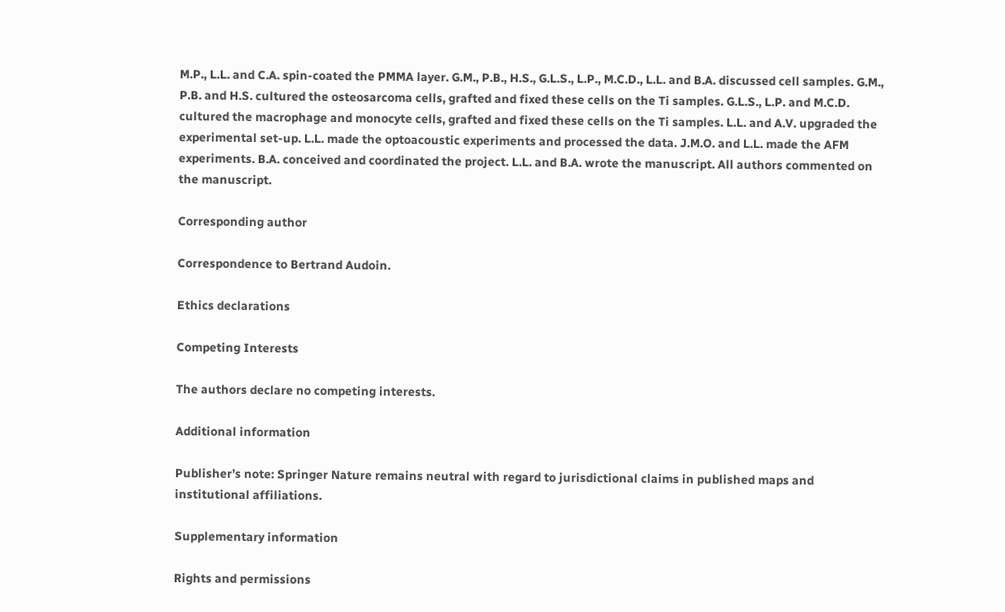M.P., L.L. and C.A. spin-coated the PMMA layer. G.M., P.B., H.S., G.L.S., L.P., M.C.D., L.L. and B.A. discussed cell samples. G.M., P.B. and H.S. cultured the osteosarcoma cells, grafted and fixed these cells on the Ti samples. G.L.S., L.P. and M.C.D. cultured the macrophage and monocyte cells, grafted and fixed these cells on the Ti samples. L.L. and A.V. upgraded the experimental set-up. L.L. made the optoacoustic experiments and processed the data. J.M.O. and L.L. made the AFM experiments. B.A. conceived and coordinated the project. L.L. and B.A. wrote the manuscript. All authors commented on the manuscript.

Corresponding author

Correspondence to Bertrand Audoin.

Ethics declarations

Competing Interests

The authors declare no competing interests.

Additional information

Publisher’s note: Springer Nature remains neutral with regard to jurisdictional claims in published maps and institutional affiliations.

Supplementary information

Rights and permissions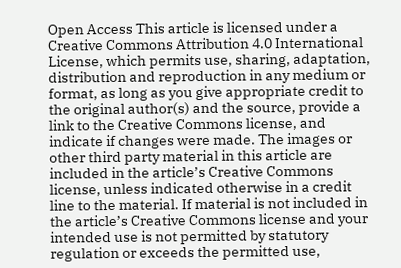Open Access This article is licensed under a Creative Commons Attribution 4.0 International License, which permits use, sharing, adaptation, distribution and reproduction in any medium or format, as long as you give appropriate credit to the original author(s) and the source, provide a link to the Creative Commons license, and indicate if changes were made. The images or other third party material in this article are included in the article’s Creative Commons license, unless indicated otherwise in a credit line to the material. If material is not included in the article’s Creative Commons license and your intended use is not permitted by statutory regulation or exceeds the permitted use,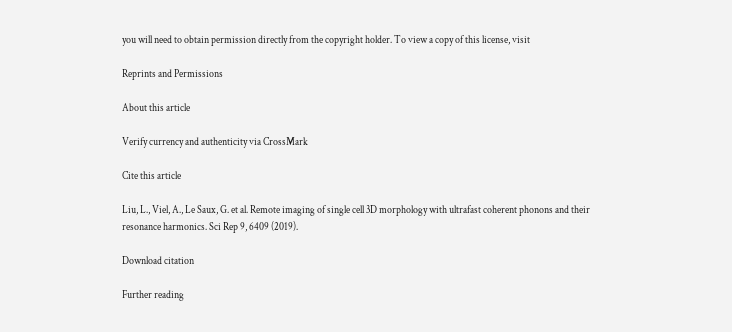you will need to obtain permission directly from the copyright holder. To view a copy of this license, visit

Reprints and Permissions

About this article

Verify currency and authenticity via CrossMark

Cite this article

Liu, L., Viel, A., Le Saux, G. et al. Remote imaging of single cell 3D morphology with ultrafast coherent phonons and their resonance harmonics. Sci Rep 9, 6409 (2019).

Download citation

Further reading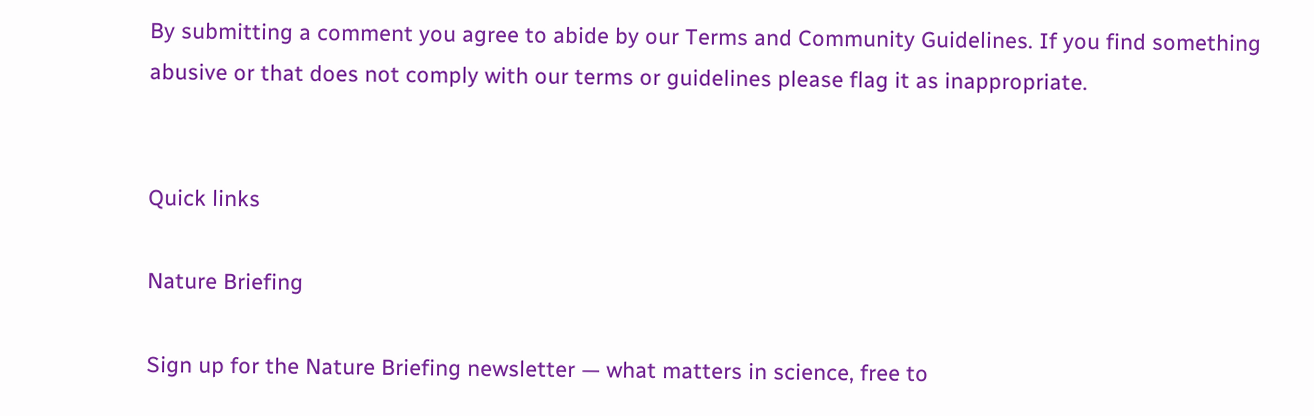By submitting a comment you agree to abide by our Terms and Community Guidelines. If you find something abusive or that does not comply with our terms or guidelines please flag it as inappropriate.


Quick links

Nature Briefing

Sign up for the Nature Briefing newsletter — what matters in science, free to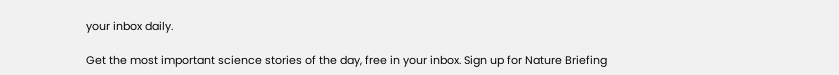your inbox daily.

Get the most important science stories of the day, free in your inbox. Sign up for Nature Briefing